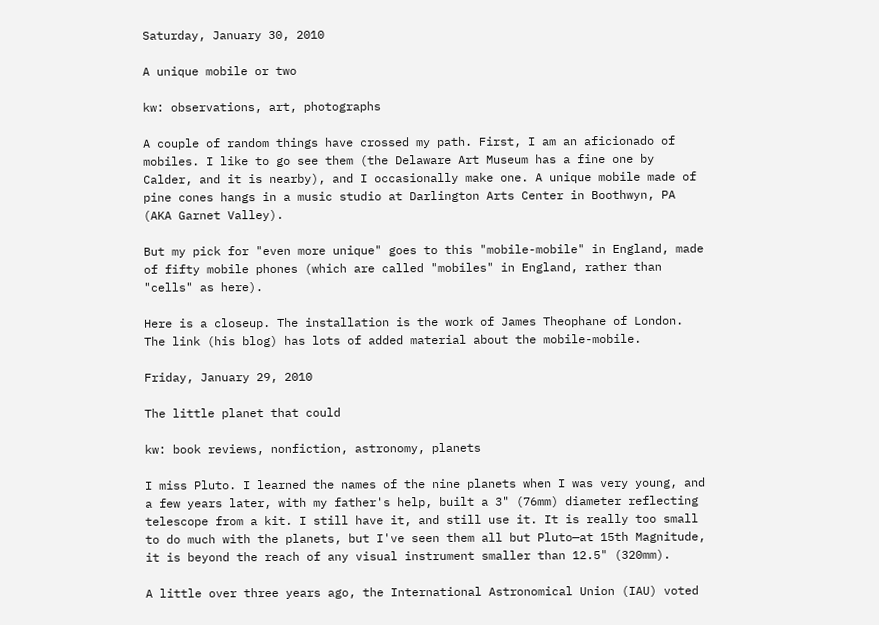Saturday, January 30, 2010

A unique mobile or two

kw: observations, art, photographs

A couple of random things have crossed my path. First, I am an aficionado of mobiles. I like to go see them (the Delaware Art Museum has a fine one by Calder, and it is nearby), and I occasionally make one. A unique mobile made of pine cones hangs in a music studio at Darlington Arts Center in Boothwyn, PA (AKA Garnet Valley).

But my pick for "even more unique" goes to this "mobile-mobile" in England, made of fifty mobile phones (which are called "mobiles" in England, rather than "cells" as here).

Here is a closeup. The installation is the work of James Theophane of London. The link (his blog) has lots of added material about the mobile-mobile.

Friday, January 29, 2010

The little planet that could

kw: book reviews, nonfiction, astronomy, planets

I miss Pluto. I learned the names of the nine planets when I was very young, and a few years later, with my father's help, built a 3" (76mm) diameter reflecting telescope from a kit. I still have it, and still use it. It is really too small to do much with the planets, but I've seen them all but Pluto—at 15th Magnitude, it is beyond the reach of any visual instrument smaller than 12.5" (320mm).

A little over three years ago, the International Astronomical Union (IAU) voted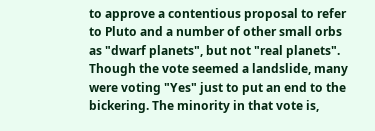to approve a contentious proposal to refer to Pluto and a number of other small orbs as "dwarf planets", but not "real planets". Though the vote seemed a landslide, many were voting "Yes" just to put an end to the bickering. The minority in that vote is,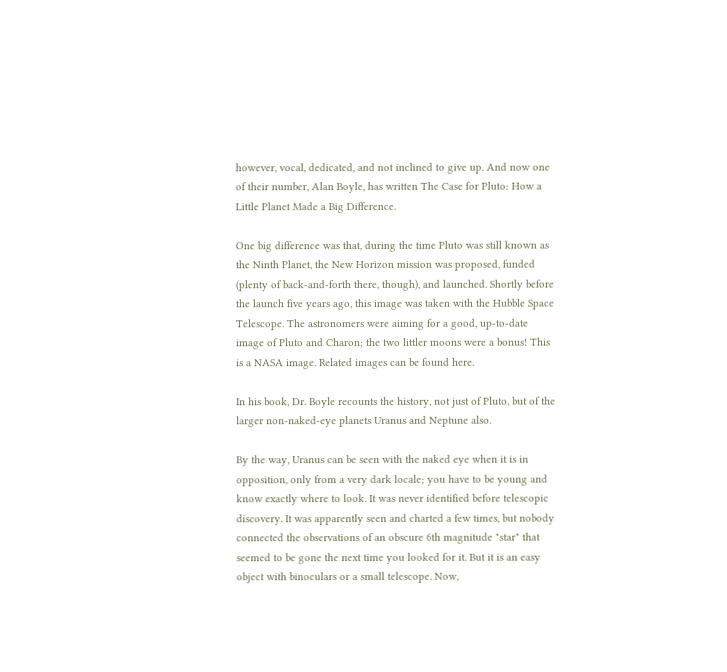however, vocal, dedicated, and not inclined to give up. And now one of their number, Alan Boyle, has written The Case for Pluto: How a Little Planet Made a Big Difference.

One big difference was that, during the time Pluto was still known as the Ninth Planet, the New Horizon mission was proposed, funded (plenty of back-and-forth there, though), and launched. Shortly before the launch five years ago, this image was taken with the Hubble Space Telescope. The astronomers were aiming for a good, up-to-date image of Pluto and Charon; the two littler moons were a bonus! This is a NASA image. Related images can be found here.

In his book, Dr. Boyle recounts the history, not just of Pluto, but of the larger non-naked-eye planets Uranus and Neptune also.

By the way, Uranus can be seen with the naked eye when it is in opposition, only from a very dark locale; you have to be young and know exactly where to look. It was never identified before telescopic discovery. It was apparently seen and charted a few times, but nobody connected the observations of an obscure 6th magnitude "star" that seemed to be gone the next time you looked for it. But it is an easy object with binoculars or a small telescope. Now,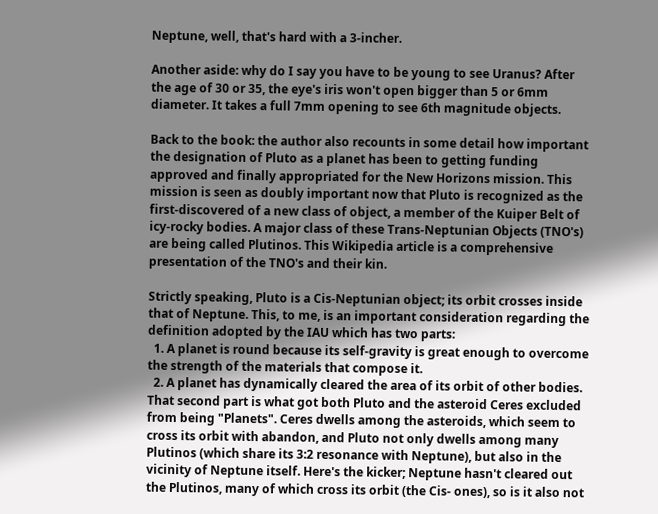Neptune, well, that's hard with a 3-incher.

Another aside: why do I say you have to be young to see Uranus? After the age of 30 or 35, the eye's iris won't open bigger than 5 or 6mm diameter. It takes a full 7mm opening to see 6th magnitude objects.

Back to the book: the author also recounts in some detail how important the designation of Pluto as a planet has been to getting funding approved and finally appropriated for the New Horizons mission. This mission is seen as doubly important now that Pluto is recognized as the first-discovered of a new class of object, a member of the Kuiper Belt of icy-rocky bodies. A major class of these Trans-Neptunian Objects (TNO's) are being called Plutinos. This Wikipedia article is a comprehensive presentation of the TNO's and their kin.

Strictly speaking, Pluto is a Cis-Neptunian object; its orbit crosses inside that of Neptune. This, to me, is an important consideration regarding the definition adopted by the IAU which has two parts:
  1. A planet is round because its self-gravity is great enough to overcome the strength of the materials that compose it.
  2. A planet has dynamically cleared the area of its orbit of other bodies.
That second part is what got both Pluto and the asteroid Ceres excluded from being "Planets". Ceres dwells among the asteroids, which seem to cross its orbit with abandon, and Pluto not only dwells among many Plutinos (which share its 3:2 resonance with Neptune), but also in the vicinity of Neptune itself. Here's the kicker; Neptune hasn't cleared out the Plutinos, many of which cross its orbit (the Cis- ones), so is it also not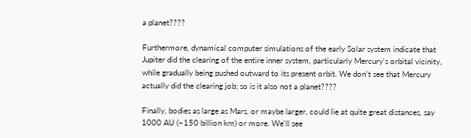a planet????

Furthermore, dynamical computer simulations of the early Solar system indicate that Jupiter did the clearing of the entire inner system, particularly Mercury's orbital vicinity, while gradually being pushed outward to its present orbit. We don't see that Mercury actually did the clearing job; so is it also not a planet????

Finally, bodies as large as Mars, or maybe larger, could lie at quite great distances, say 1000 AU (~150 billion km) or more. We'll see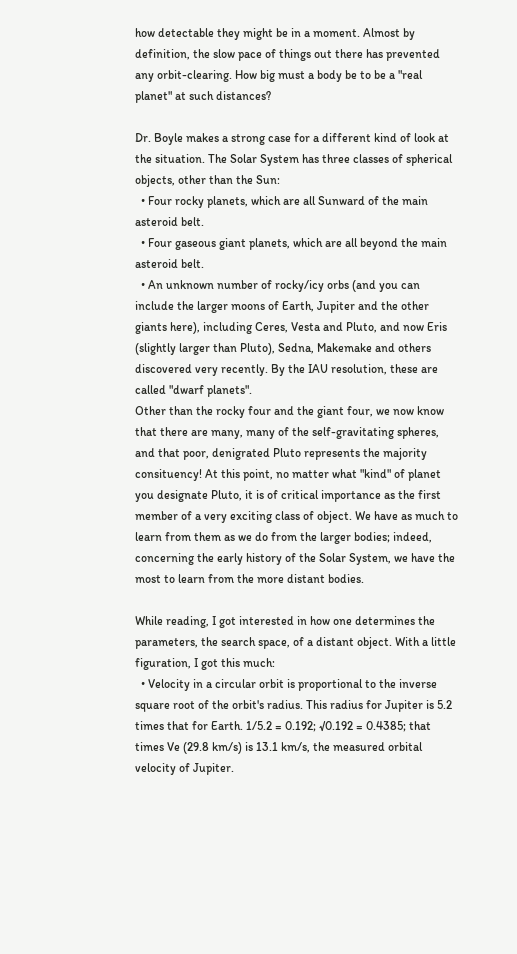how detectable they might be in a moment. Almost by definition, the slow pace of things out there has prevented any orbit-clearing. How big must a body be to be a "real planet" at such distances?

Dr. Boyle makes a strong case for a different kind of look at the situation. The Solar System has three classes of spherical objects, other than the Sun:
  • Four rocky planets, which are all Sunward of the main asteroid belt.
  • Four gaseous giant planets, which are all beyond the main asteroid belt.
  • An unknown number of rocky/icy orbs (and you can include the larger moons of Earth, Jupiter and the other giants here), including Ceres, Vesta and Pluto, and now Eris (slightly larger than Pluto), Sedna, Makemake and others discovered very recently. By the IAU resolution, these are called "dwarf planets".
Other than the rocky four and the giant four, we now know that there are many, many of the self-gravitating spheres, and that poor, denigrated Pluto represents the majority consituency! At this point, no matter what "kind" of planet you designate Pluto, it is of critical importance as the first member of a very exciting class of object. We have as much to learn from them as we do from the larger bodies; indeed, concerning the early history of the Solar System, we have the most to learn from the more distant bodies.

While reading, I got interested in how one determines the parameters, the search space, of a distant object. With a little figuration, I got this much:
  • Velocity in a circular orbit is proportional to the inverse square root of the orbit's radius. This radius for Jupiter is 5.2 times that for Earth. 1/5.2 = 0.192; √0.192 = 0.4385; that times Ve (29.8 km/s) is 13.1 km/s, the measured orbital velocity of Jupiter.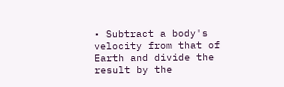• Subtract a body's velocity from that of Earth and divide the result by the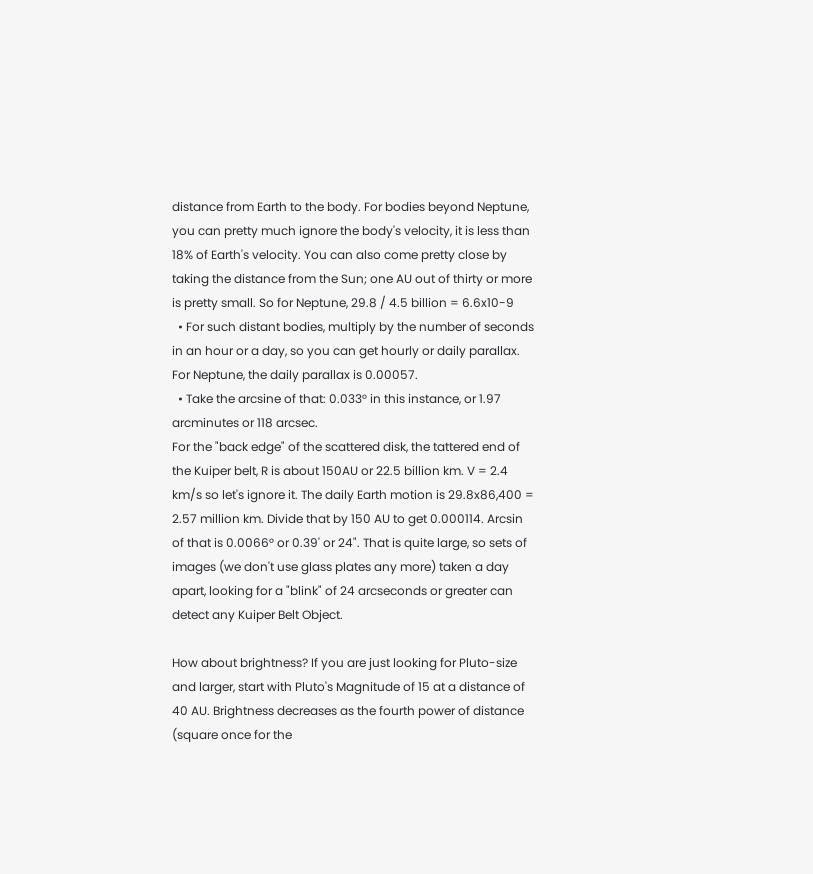distance from Earth to the body. For bodies beyond Neptune, you can pretty much ignore the body's velocity, it is less than 18% of Earth's velocity. You can also come pretty close by taking the distance from the Sun; one AU out of thirty or more is pretty small. So for Neptune, 29.8 / 4.5 billion = 6.6x10-9
  • For such distant bodies, multiply by the number of seconds in an hour or a day, so you can get hourly or daily parallax. For Neptune, the daily parallax is 0.00057.
  • Take the arcsine of that: 0.033° in this instance, or 1.97 arcminutes or 118 arcsec.
For the "back edge" of the scattered disk, the tattered end of the Kuiper belt, R is about 150AU or 22.5 billion km. V = 2.4 km/s so let's ignore it. The daily Earth motion is 29.8x86,400 = 2.57 million km. Divide that by 150 AU to get 0.000114. Arcsin of that is 0.0066° or 0.39' or 24". That is quite large, so sets of images (we don't use glass plates any more) taken a day apart, looking for a "blink" of 24 arcseconds or greater can detect any Kuiper Belt Object.

How about brightness? If you are just looking for Pluto-size and larger, start with Pluto's Magnitude of 15 at a distance of 40 AU. Brightness decreases as the fourth power of distance (square once for the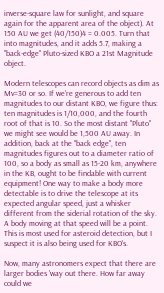inverse-square law for sunlight, and square again for the apparent area of the object). At 150 AU we get (40/150)4 = 0.005. Turn that into magnitudes, and it adds 5.7, making a "back-edge" Pluto-sized KBO a 21st Magnitude object.

Modern telescopes can record objects as dim as Mv=30 or so. If we're generous to add ten magnitudes to our distant KBO, we figure thus: ten magnitudes is 1/10,000, and the fourth root of that is 10. So the most distant "Pluto" we might see would be 1,500 AU away. In addition, back at the "back edge", ten magnitudes figures out to a diameter ratio of 100, so a body as small as 15-20 km, anywhere in the KB, ought to be findable with current equipment! One way to make a body more detectable is to drive the telescope at its expected angular speed, just a whisker different from the siderial rotation of the sky. A body moving at that speed will be a point. This is most used for asteroid detection, but I suspect it is also being used for KBO's.

Now, many astronomers expect that there are larger bodies 'way out there. How far away could we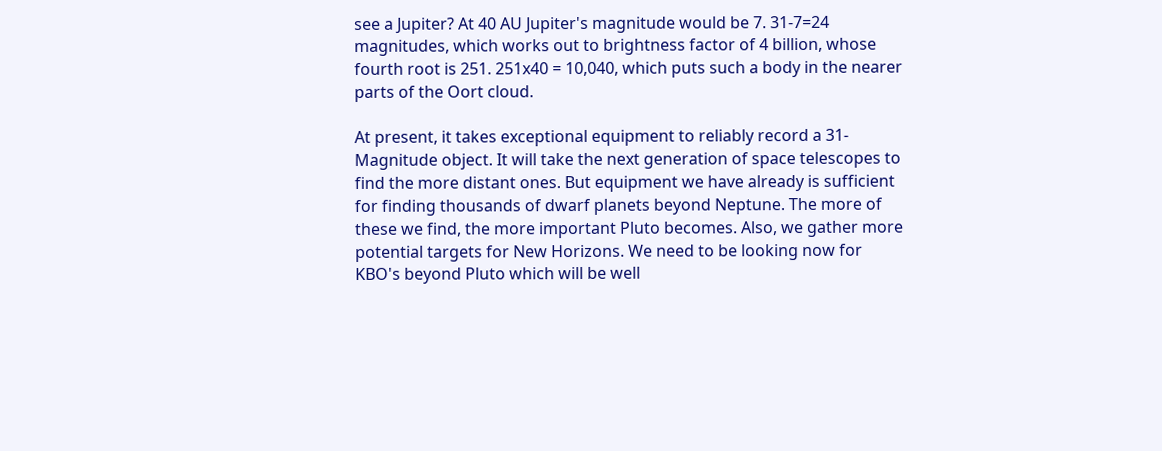see a Jupiter? At 40 AU Jupiter's magnitude would be 7. 31-7=24 magnitudes, which works out to brightness factor of 4 billion, whose fourth root is 251. 251x40 = 10,040, which puts such a body in the nearer parts of the Oort cloud.

At present, it takes exceptional equipment to reliably record a 31-Magnitude object. It will take the next generation of space telescopes to find the more distant ones. But equipment we have already is sufficient for finding thousands of dwarf planets beyond Neptune. The more of these we find, the more important Pluto becomes. Also, we gather more potential targets for New Horizons. We need to be looking now for KBO's beyond Pluto which will be well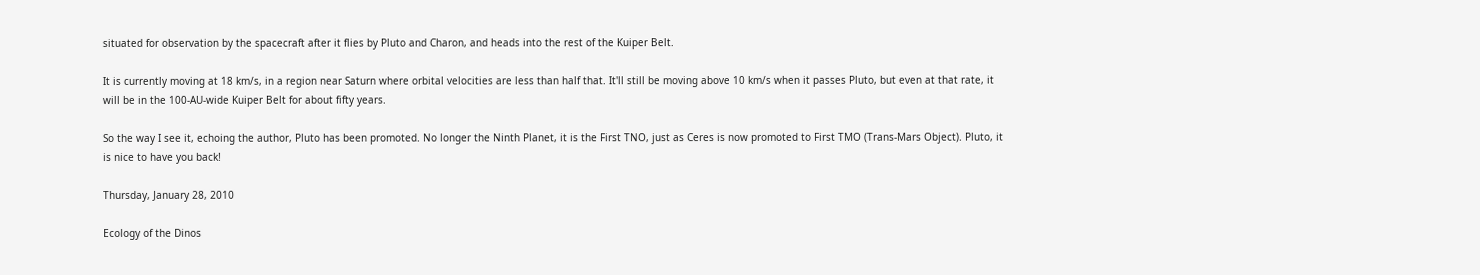situated for observation by the spacecraft after it flies by Pluto and Charon, and heads into the rest of the Kuiper Belt.

It is currently moving at 18 km/s, in a region near Saturn where orbital velocities are less than half that. It'll still be moving above 10 km/s when it passes Pluto, but even at that rate, it will be in the 100-AU-wide Kuiper Belt for about fifty years.

So the way I see it, echoing the author, Pluto has been promoted. No longer the Ninth Planet, it is the First TNO, just as Ceres is now promoted to First TMO (Trans-Mars Object). Pluto, it is nice to have you back!

Thursday, January 28, 2010

Ecology of the Dinos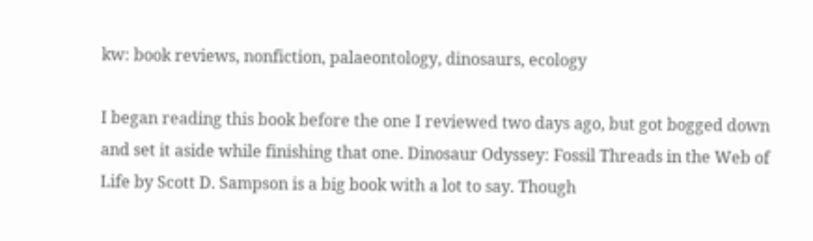kw: book reviews, nonfiction, palaeontology, dinosaurs, ecology

I began reading this book before the one I reviewed two days ago, but got bogged down and set it aside while finishing that one. Dinosaur Odyssey: Fossil Threads in the Web of Life by Scott D. Sampson is a big book with a lot to say. Though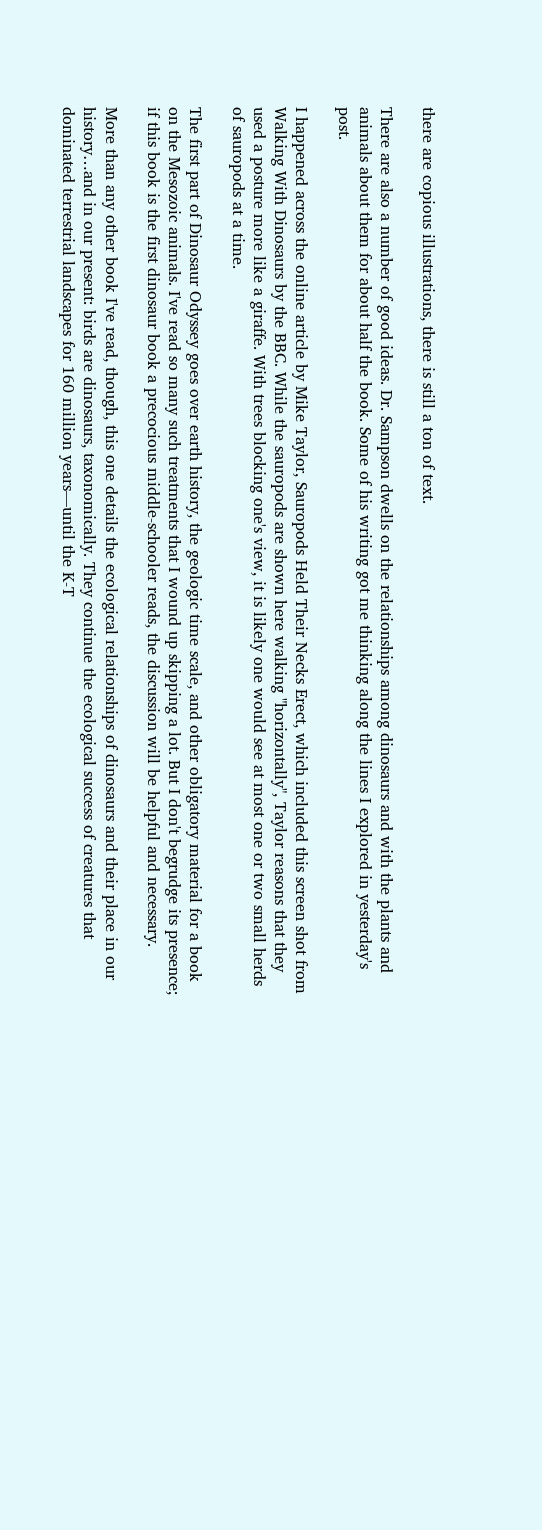there are copious illustrations, there is still a ton of text.

There are also a number of good ideas. Dr. Sampson dwells on the relationships among dinosaurs and with the plants and animals about them for about half the book. Some of his writing got me thinking along the lines I explored in yesterday's post.

I happened across the online article by Mike Taylor, Sauropods Held Their Necks Erect, which included this screen shot from Walking With Dinosaurs by the BBC. While the sauropods are shown here walking "horizontally", Taylor reasons that they used a posture more like a giraffe. With trees blocking one's view, it is likely one would see at most one or two small herds of sauropods at a time.

The first part of Dinosaur Odyssey goes over earth history, the geologic time scale, and other obligatory material for a book on the Mesozoic animals. I've read so many such treatments that I wound up skipping a lot. But I don't begrudge its presence; if this book is the first dinosaur book a precocious middle-schooler reads, the discussion will be helpful and necessary.

More than any other book I've read, though, this one details the ecological relationships of dinosaurs and their place in our history…and in our present: birds are dinosaurs, taxonomically. They continue the ecological success of creatures that dominated terrestrial landscapes for 160 million years—until the K-T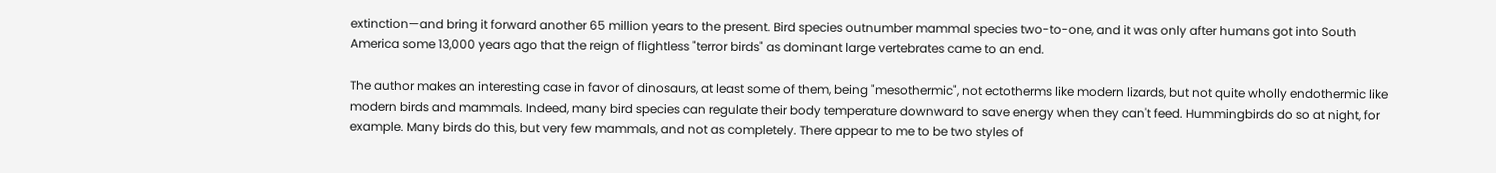extinction—and bring it forward another 65 million years to the present. Bird species outnumber mammal species two-to-one, and it was only after humans got into South America some 13,000 years ago that the reign of flightless "terror birds" as dominant large vertebrates came to an end.

The author makes an interesting case in favor of dinosaurs, at least some of them, being "mesothermic", not ectotherms like modern lizards, but not quite wholly endothermic like modern birds and mammals. Indeed, many bird species can regulate their body temperature downward to save energy when they can't feed. Hummingbirds do so at night, for example. Many birds do this, but very few mammals, and not as completely. There appear to me to be two styles of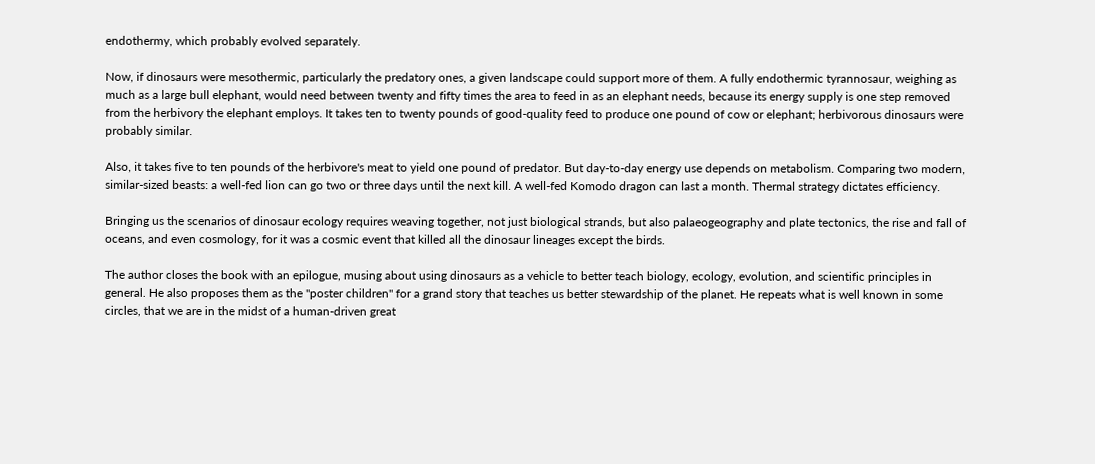endothermy, which probably evolved separately.

Now, if dinosaurs were mesothermic, particularly the predatory ones, a given landscape could support more of them. A fully endothermic tyrannosaur, weighing as much as a large bull elephant, would need between twenty and fifty times the area to feed in as an elephant needs, because its energy supply is one step removed from the herbivory the elephant employs. It takes ten to twenty pounds of good-quality feed to produce one pound of cow or elephant; herbivorous dinosaurs were probably similar.

Also, it takes five to ten pounds of the herbivore's meat to yield one pound of predator. But day-to-day energy use depends on metabolism. Comparing two modern, similar-sized beasts: a well-fed lion can go two or three days until the next kill. A well-fed Komodo dragon can last a month. Thermal strategy dictates efficiency.

Bringing us the scenarios of dinosaur ecology requires weaving together, not just biological strands, but also palaeogeography and plate tectonics, the rise and fall of oceans, and even cosmology, for it was a cosmic event that killed all the dinosaur lineages except the birds.

The author closes the book with an epilogue, musing about using dinosaurs as a vehicle to better teach biology, ecology, evolution, and scientific principles in general. He also proposes them as the "poster children" for a grand story that teaches us better stewardship of the planet. He repeats what is well known in some circles, that we are in the midst of a human-driven great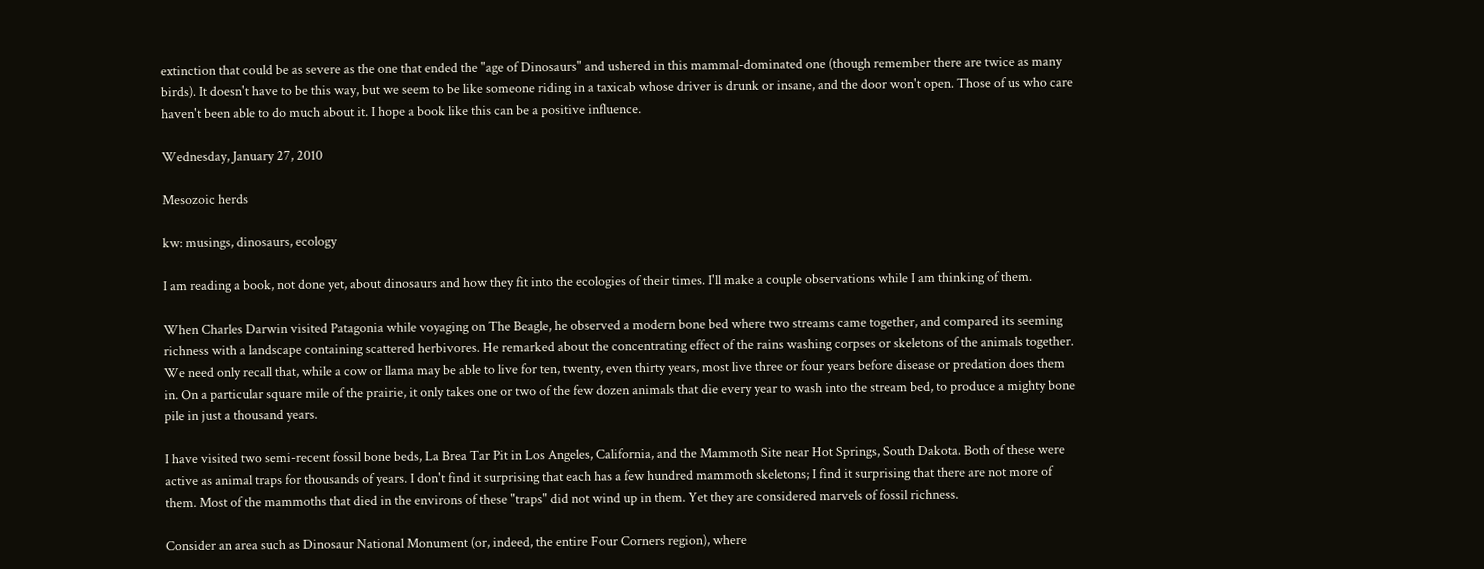extinction that could be as severe as the one that ended the "age of Dinosaurs" and ushered in this mammal-dominated one (though remember there are twice as many birds). It doesn't have to be this way, but we seem to be like someone riding in a taxicab whose driver is drunk or insane, and the door won't open. Those of us who care haven't been able to do much about it. I hope a book like this can be a positive influence.

Wednesday, January 27, 2010

Mesozoic herds

kw: musings, dinosaurs, ecology

I am reading a book, not done yet, about dinosaurs and how they fit into the ecologies of their times. I'll make a couple observations while I am thinking of them.

When Charles Darwin visited Patagonia while voyaging on The Beagle, he observed a modern bone bed where two streams came together, and compared its seeming richness with a landscape containing scattered herbivores. He remarked about the concentrating effect of the rains washing corpses or skeletons of the animals together. We need only recall that, while a cow or llama may be able to live for ten, twenty, even thirty years, most live three or four years before disease or predation does them in. On a particular square mile of the prairie, it only takes one or two of the few dozen animals that die every year to wash into the stream bed, to produce a mighty bone pile in just a thousand years.

I have visited two semi-recent fossil bone beds, La Brea Tar Pit in Los Angeles, California, and the Mammoth Site near Hot Springs, South Dakota. Both of these were active as animal traps for thousands of years. I don't find it surprising that each has a few hundred mammoth skeletons; I find it surprising that there are not more of them. Most of the mammoths that died in the environs of these "traps" did not wind up in them. Yet they are considered marvels of fossil richness.

Consider an area such as Dinosaur National Monument (or, indeed, the entire Four Corners region), where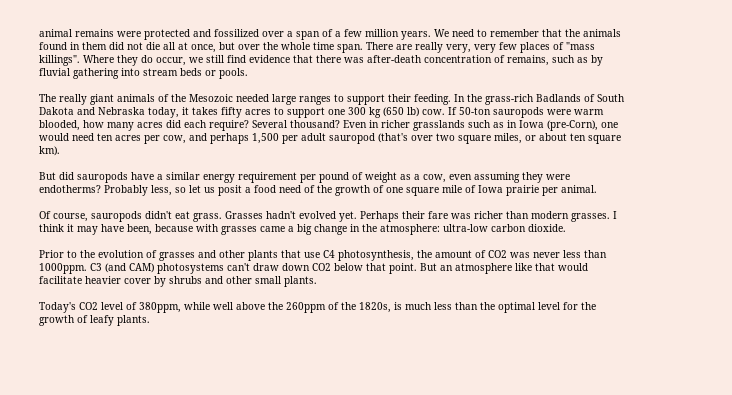animal remains were protected and fossilized over a span of a few million years. We need to remember that the animals found in them did not die all at once, but over the whole time span. There are really very, very few places of "mass killings". Where they do occur, we still find evidence that there was after-death concentration of remains, such as by fluvial gathering into stream beds or pools.

The really giant animals of the Mesozoic needed large ranges to support their feeding. In the grass-rich Badlands of South Dakota and Nebraska today, it takes fifty acres to support one 300 kg (650 lb) cow. If 50-ton sauropods were warm blooded, how many acres did each require? Several thousand? Even in richer grasslands such as in Iowa (pre-Corn), one would need ten acres per cow, and perhaps 1,500 per adult sauropod (that's over two square miles, or about ten square km).

But did sauropods have a similar energy requirement per pound of weight as a cow, even assuming they were endotherms? Probably less, so let us posit a food need of the growth of one square mile of Iowa prairie per animal.

Of course, sauropods didn't eat grass. Grasses hadn't evolved yet. Perhaps their fare was richer than modern grasses. I think it may have been, because with grasses came a big change in the atmosphere: ultra-low carbon dioxide.

Prior to the evolution of grasses and other plants that use C4 photosynthesis, the amount of CO2 was never less than 1000ppm. C3 (and CAM) photosystems can't draw down CO2 below that point. But an atmosphere like that would facilitate heavier cover by shrubs and other small plants.

Today's CO2 level of 380ppm, while well above the 260ppm of the 1820s, is much less than the optimal level for the growth of leafy plants.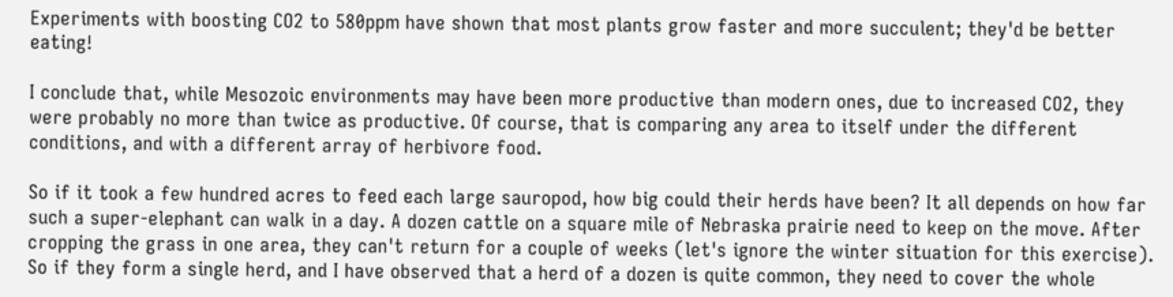Experiments with boosting CO2 to 580ppm have shown that most plants grow faster and more succulent; they'd be better eating!

I conclude that, while Mesozoic environments may have been more productive than modern ones, due to increased CO2, they were probably no more than twice as productive. Of course, that is comparing any area to itself under the different conditions, and with a different array of herbivore food.

So if it took a few hundred acres to feed each large sauropod, how big could their herds have been? It all depends on how far such a super-elephant can walk in a day. A dozen cattle on a square mile of Nebraska prairie need to keep on the move. After cropping the grass in one area, they can't return for a couple of weeks (let's ignore the winter situation for this exercise). So if they form a single herd, and I have observed that a herd of a dozen is quite common, they need to cover the whole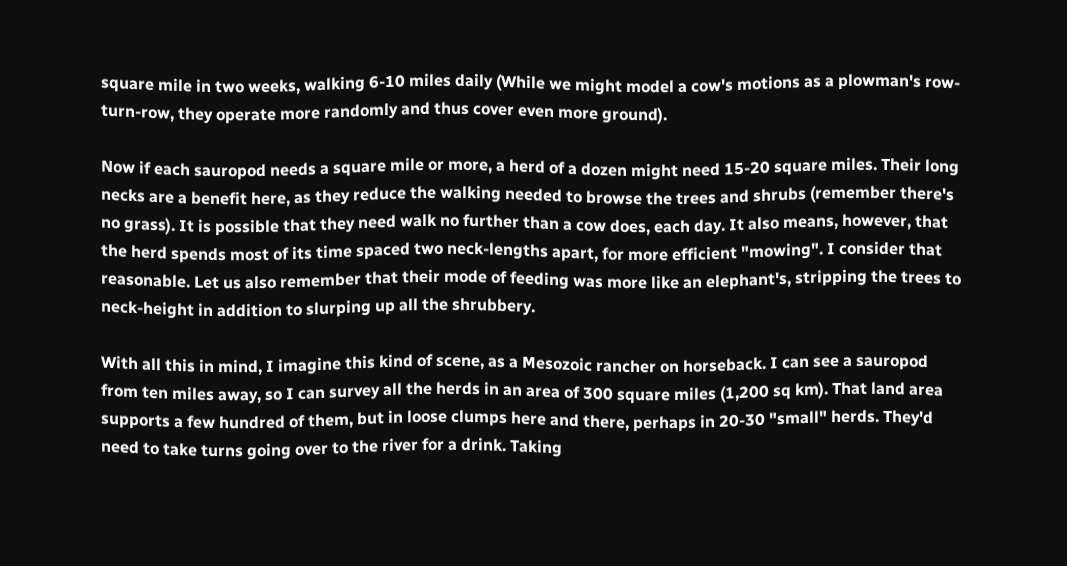square mile in two weeks, walking 6-10 miles daily (While we might model a cow's motions as a plowman's row-turn-row, they operate more randomly and thus cover even more ground).

Now if each sauropod needs a square mile or more, a herd of a dozen might need 15-20 square miles. Their long necks are a benefit here, as they reduce the walking needed to browse the trees and shrubs (remember there's no grass). It is possible that they need walk no further than a cow does, each day. It also means, however, that the herd spends most of its time spaced two neck-lengths apart, for more efficient "mowing". I consider that reasonable. Let us also remember that their mode of feeding was more like an elephant's, stripping the trees to neck-height in addition to slurping up all the shrubbery.

With all this in mind, I imagine this kind of scene, as a Mesozoic rancher on horseback. I can see a sauropod from ten miles away, so I can survey all the herds in an area of 300 square miles (1,200 sq km). That land area supports a few hundred of them, but in loose clumps here and there, perhaps in 20-30 "small" herds. They'd need to take turns going over to the river for a drink. Taking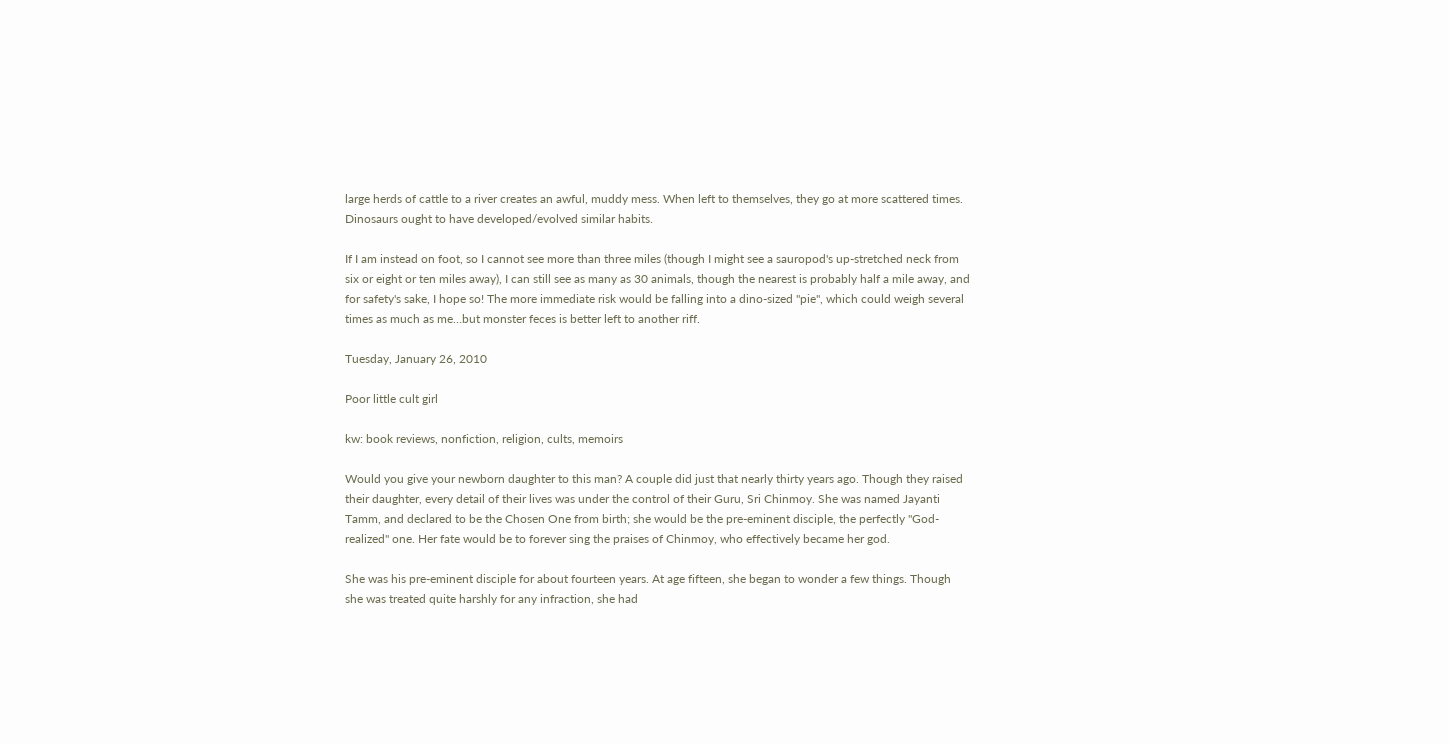large herds of cattle to a river creates an awful, muddy mess. When left to themselves, they go at more scattered times. Dinosaurs ought to have developed/evolved similar habits.

If I am instead on foot, so I cannot see more than three miles (though I might see a sauropod's up-stretched neck from six or eight or ten miles away), I can still see as many as 30 animals, though the nearest is probably half a mile away, and for safety's sake, I hope so! The more immediate risk would be falling into a dino-sized "pie", which could weigh several times as much as me…but monster feces is better left to another riff.

Tuesday, January 26, 2010

Poor little cult girl

kw: book reviews, nonfiction, religion, cults, memoirs

Would you give your newborn daughter to this man? A couple did just that nearly thirty years ago. Though they raised their daughter, every detail of their lives was under the control of their Guru, Sri Chinmoy. She was named Jayanti Tamm, and declared to be the Chosen One from birth; she would be the pre-eminent disciple, the perfectly "God-realized" one. Her fate would be to forever sing the praises of Chinmoy, who effectively became her god.

She was his pre-eminent disciple for about fourteen years. At age fifteen, she began to wonder a few things. Though she was treated quite harshly for any infraction, she had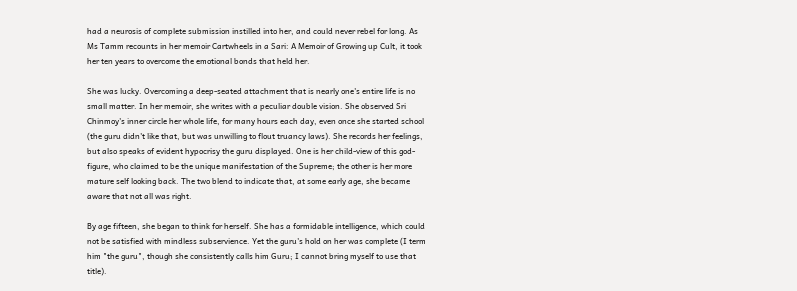had a neurosis of complete submission instilled into her, and could never rebel for long. As Ms Tamm recounts in her memoir Cartwheels in a Sari: A Memoir of Growing up Cult, it took her ten years to overcome the emotional bonds that held her.

She was lucky. Overcoming a deep-seated attachment that is nearly one's entire life is no small matter. In her memoir, she writes with a peculiar double vision. She observed Sri Chinmoy's inner circle her whole life, for many hours each day, even once she started school (the guru didn't like that, but was unwilling to flout truancy laws). She records her feelings, but also speaks of evident hypocrisy the guru displayed. One is her child-view of this god-figure, who claimed to be the unique manifestation of the Supreme; the other is her more mature self looking back. The two blend to indicate that, at some early age, she became aware that not all was right.

By age fifteen, she began to think for herself. She has a formidable intelligence, which could not be satisfied with mindless subservience. Yet the guru's hold on her was complete (I term him "the guru", though she consistently calls him Guru; I cannot bring myself to use that title).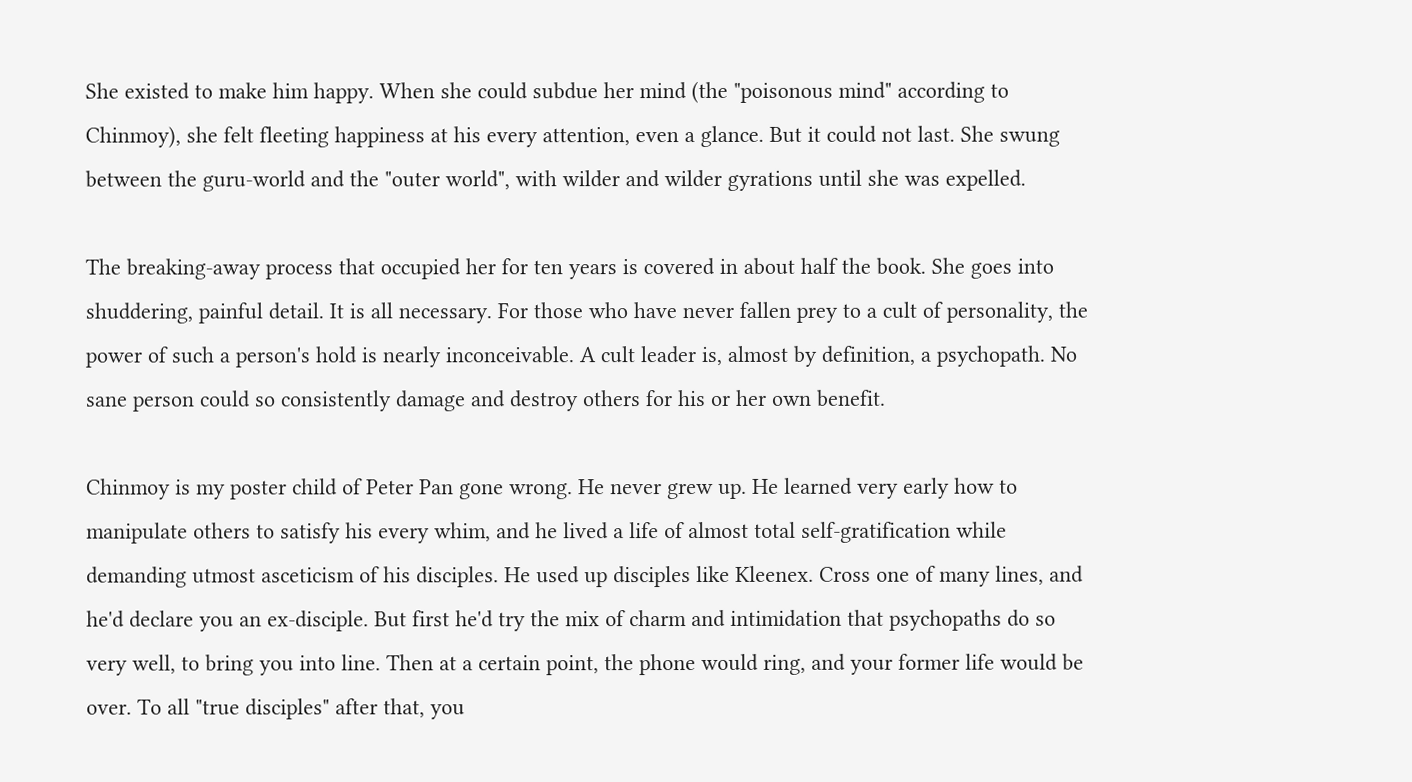She existed to make him happy. When she could subdue her mind (the "poisonous mind" according to Chinmoy), she felt fleeting happiness at his every attention, even a glance. But it could not last. She swung between the guru-world and the "outer world", with wilder and wilder gyrations until she was expelled.

The breaking-away process that occupied her for ten years is covered in about half the book. She goes into shuddering, painful detail. It is all necessary. For those who have never fallen prey to a cult of personality, the power of such a person's hold is nearly inconceivable. A cult leader is, almost by definition, a psychopath. No sane person could so consistently damage and destroy others for his or her own benefit.

Chinmoy is my poster child of Peter Pan gone wrong. He never grew up. He learned very early how to manipulate others to satisfy his every whim, and he lived a life of almost total self-gratification while demanding utmost asceticism of his disciples. He used up disciples like Kleenex. Cross one of many lines, and he'd declare you an ex-disciple. But first he'd try the mix of charm and intimidation that psychopaths do so very well, to bring you into line. Then at a certain point, the phone would ring, and your former life would be over. To all "true disciples" after that, you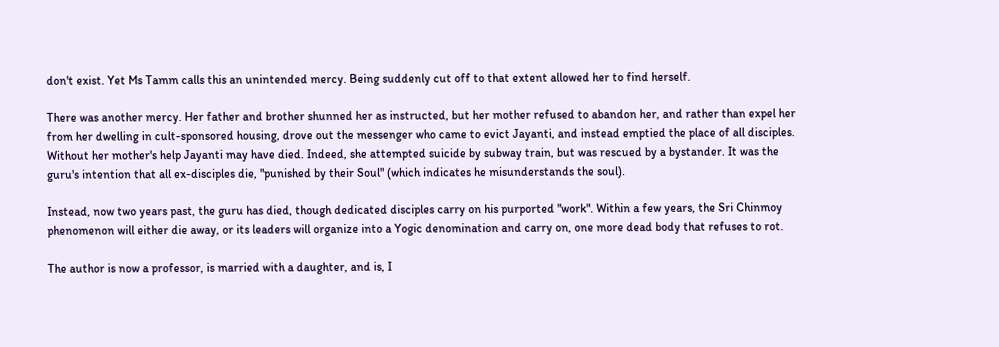don't exist. Yet Ms Tamm calls this an unintended mercy. Being suddenly cut off to that extent allowed her to find herself.

There was another mercy. Her father and brother shunned her as instructed, but her mother refused to abandon her, and rather than expel her from her dwelling in cult-sponsored housing, drove out the messenger who came to evict Jayanti, and instead emptied the place of all disciples. Without her mother's help Jayanti may have died. Indeed, she attempted suicide by subway train, but was rescued by a bystander. It was the guru's intention that all ex-disciples die, "punished by their Soul" (which indicates he misunderstands the soul).

Instead, now two years past, the guru has died, though dedicated disciples carry on his purported "work". Within a few years, the Sri Chinmoy phenomenon will either die away, or its leaders will organize into a Yogic denomination and carry on, one more dead body that refuses to rot.

The author is now a professor, is married with a daughter, and is, I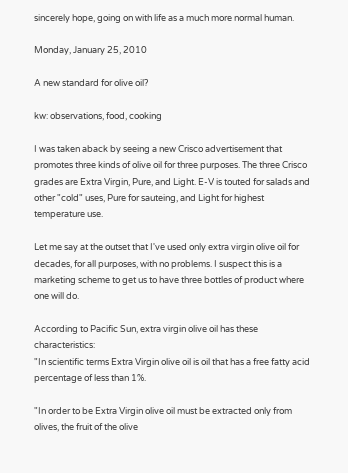sincerely hope, going on with life as a much more normal human.

Monday, January 25, 2010

A new standard for olive oil?

kw: observations, food, cooking

I was taken aback by seeing a new Crisco advertisement that promotes three kinds of olive oil for three purposes. The three Crisco grades are Extra Virgin, Pure, and Light. E-V is touted for salads and other "cold" uses, Pure for sauteing, and Light for highest temperature use.

Let me say at the outset that I've used only extra virgin olive oil for decades, for all purposes, with no problems. I suspect this is a marketing scheme to get us to have three bottles of product where one will do.

According to Pacific Sun, extra virgin olive oil has these characteristics:
"In scientific terms Extra Virgin olive oil is oil that has a free fatty acid percentage of less than 1%.

"In order to be Extra Virgin olive oil must be extracted only from olives, the fruit of the olive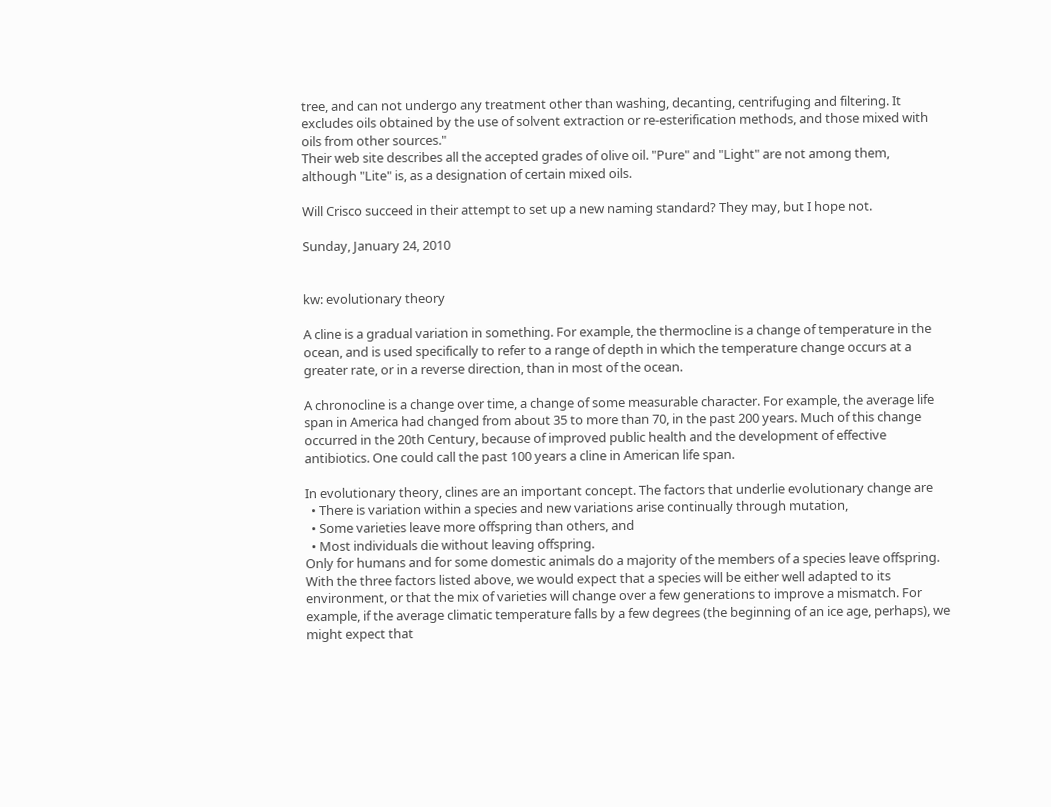tree, and can not undergo any treatment other than washing, decanting, centrifuging and filtering. It excludes oils obtained by the use of solvent extraction or re-esterification methods, and those mixed with oils from other sources."
Their web site describes all the accepted grades of olive oil. "Pure" and "Light" are not among them, although "Lite" is, as a designation of certain mixed oils.

Will Crisco succeed in their attempt to set up a new naming standard? They may, but I hope not.

Sunday, January 24, 2010


kw: evolutionary theory

A cline is a gradual variation in something. For example, the thermocline is a change of temperature in the ocean, and is used specifically to refer to a range of depth in which the temperature change occurs at a greater rate, or in a reverse direction, than in most of the ocean.

A chronocline is a change over time, a change of some measurable character. For example, the average life span in America had changed from about 35 to more than 70, in the past 200 years. Much of this change occurred in the 20th Century, because of improved public health and the development of effective antibiotics. One could call the past 100 years a cline in American life span.

In evolutionary theory, clines are an important concept. The factors that underlie evolutionary change are
  • There is variation within a species and new variations arise continually through mutation,
  • Some varieties leave more offspring than others, and
  • Most individuals die without leaving offspring.
Only for humans and for some domestic animals do a majority of the members of a species leave offspring. With the three factors listed above, we would expect that a species will be either well adapted to its environment, or that the mix of varieties will change over a few generations to improve a mismatch. For example, if the average climatic temperature falls by a few degrees (the beginning of an ice age, perhaps), we might expect that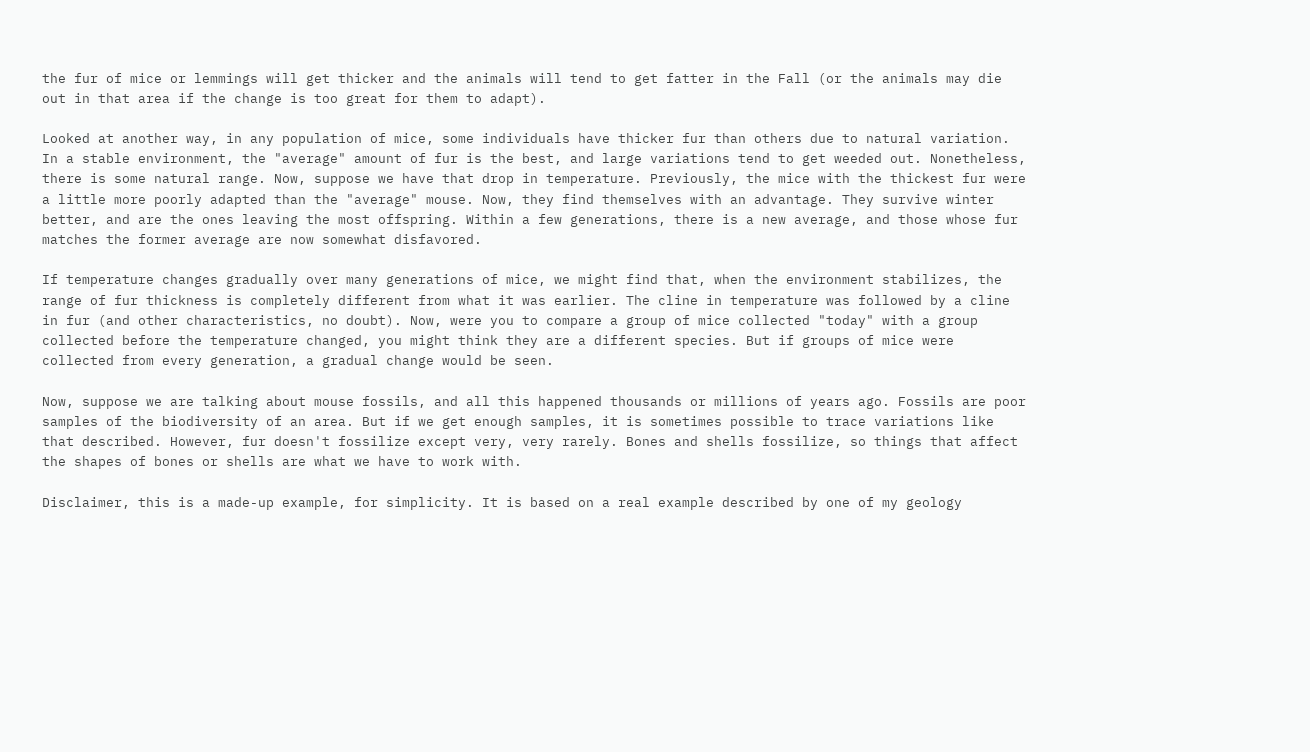the fur of mice or lemmings will get thicker and the animals will tend to get fatter in the Fall (or the animals may die out in that area if the change is too great for them to adapt).

Looked at another way, in any population of mice, some individuals have thicker fur than others due to natural variation. In a stable environment, the "average" amount of fur is the best, and large variations tend to get weeded out. Nonetheless, there is some natural range. Now, suppose we have that drop in temperature. Previously, the mice with the thickest fur were a little more poorly adapted than the "average" mouse. Now, they find themselves with an advantage. They survive winter better, and are the ones leaving the most offspring. Within a few generations, there is a new average, and those whose fur matches the former average are now somewhat disfavored.

If temperature changes gradually over many generations of mice, we might find that, when the environment stabilizes, the range of fur thickness is completely different from what it was earlier. The cline in temperature was followed by a cline in fur (and other characteristics, no doubt). Now, were you to compare a group of mice collected "today" with a group collected before the temperature changed, you might think they are a different species. But if groups of mice were collected from every generation, a gradual change would be seen.

Now, suppose we are talking about mouse fossils, and all this happened thousands or millions of years ago. Fossils are poor samples of the biodiversity of an area. But if we get enough samples, it is sometimes possible to trace variations like that described. However, fur doesn't fossilize except very, very rarely. Bones and shells fossilize, so things that affect the shapes of bones or shells are what we have to work with.

Disclaimer, this is a made-up example, for simplicity. It is based on a real example described by one of my geology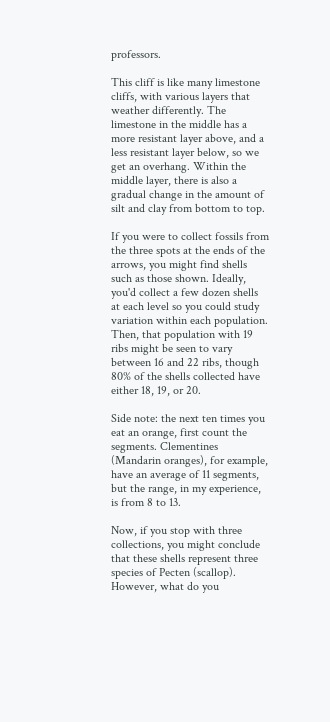professors.

This cliff is like many limestone cliffs, with various layers that weather differently. The limestone in the middle has a more resistant layer above, and a less resistant layer below, so we get an overhang. Within the middle layer, there is also a gradual change in the amount of silt and clay from bottom to top.

If you were to collect fossils from the three spots at the ends of the arrows, you might find shells such as those shown. Ideally, you'd collect a few dozen shells at each level so you could study variation within each population. Then, that population with 19 ribs might be seen to vary between 16 and 22 ribs, though 80% of the shells collected have either 18, 19, or 20.

Side note: the next ten times you eat an orange, first count the segments. Clementines (Mandarin oranges), for example, have an average of 11 segments, but the range, in my experience, is from 8 to 13.

Now, if you stop with three collections, you might conclude that these shells represent three species of Pecten (scallop). However, what do you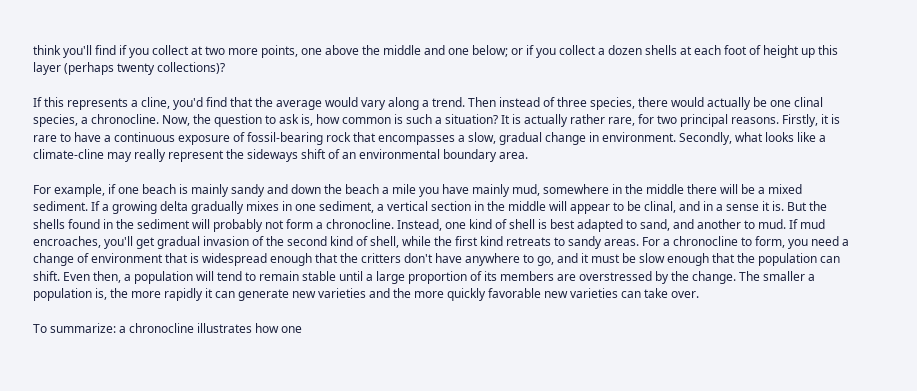think you'll find if you collect at two more points, one above the middle and one below; or if you collect a dozen shells at each foot of height up this layer (perhaps twenty collections)?

If this represents a cline, you'd find that the average would vary along a trend. Then instead of three species, there would actually be one clinal species, a chronocline. Now, the question to ask is, how common is such a situation? It is actually rather rare, for two principal reasons. Firstly, it is rare to have a continuous exposure of fossil-bearing rock that encompasses a slow, gradual change in environment. Secondly, what looks like a climate-cline may really represent the sideways shift of an environmental boundary area.

For example, if one beach is mainly sandy and down the beach a mile you have mainly mud, somewhere in the middle there will be a mixed sediment. If a growing delta gradually mixes in one sediment, a vertical section in the middle will appear to be clinal, and in a sense it is. But the shells found in the sediment will probably not form a chronocline. Instead, one kind of shell is best adapted to sand, and another to mud. If mud encroaches, you'll get gradual invasion of the second kind of shell, while the first kind retreats to sandy areas. For a chronocline to form, you need a change of environment that is widespread enough that the critters don't have anywhere to go, and it must be slow enough that the population can shift. Even then, a population will tend to remain stable until a large proportion of its members are overstressed by the change. The smaller a population is, the more rapidly it can generate new varieties and the more quickly favorable new varieties can take over.

To summarize: a chronocline illustrates how one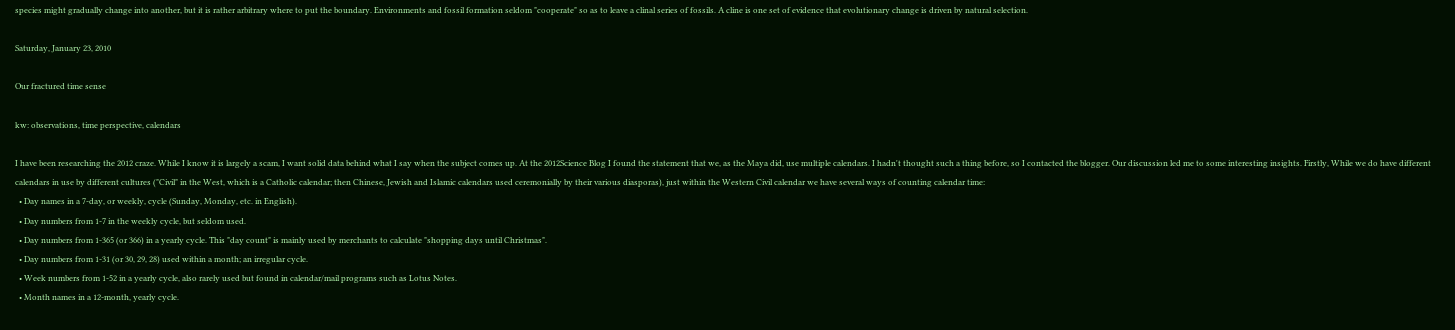species might gradually change into another, but it is rather arbitrary where to put the boundary. Environments and fossil formation seldom "cooperate" so as to leave a clinal series of fossils. A cline is one set of evidence that evolutionary change is driven by natural selection.

Saturday, January 23, 2010

Our fractured time sense

kw: observations, time perspective, calendars

I have been researching the 2012 craze. While I know it is largely a scam, I want solid data behind what I say when the subject comes up. At the 2012Science Blog I found the statement that we, as the Maya did, use multiple calendars. I hadn't thought such a thing before, so I contacted the blogger. Our discussion led me to some interesting insights. Firstly, While we do have different calendars in use by different cultures ("Civil" in the West, which is a Catholic calendar; then Chinese, Jewish and Islamic calendars used ceremonially by their various diasporas), just within the Western Civil calendar we have several ways of counting calendar time:
  • Day names in a 7-day, or weekly, cycle (Sunday, Monday, etc. in English).
  • Day numbers from 1-7 in the weekly cycle, but seldom used.
  • Day numbers from 1-365 (or 366) in a yearly cycle. This "day count" is mainly used by merchants to calculate "shopping days until Christmas".
  • Day numbers from 1-31 (or 30, 29, 28) used within a month; an irregular cycle.
  • Week numbers from 1-52 in a yearly cycle, also rarely used but found in calendar/mail programs such as Lotus Notes.
  • Month names in a 12-month, yearly cycle.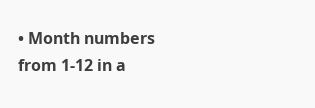• Month numbers from 1-12 in a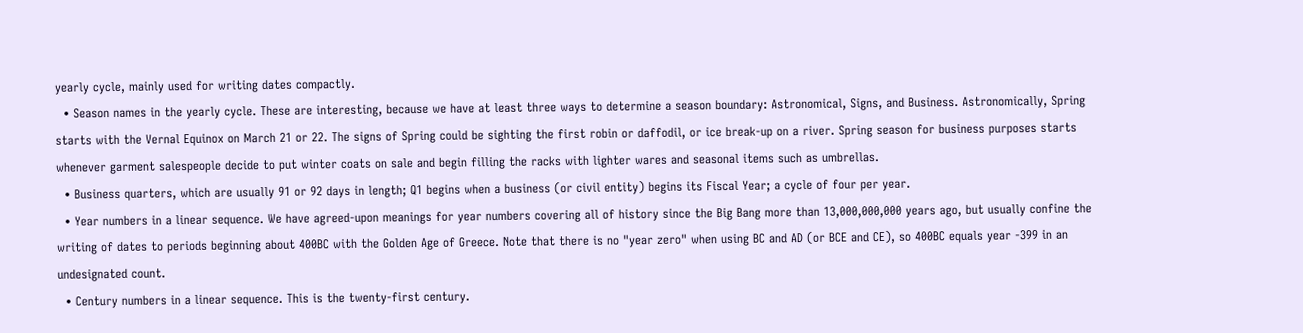yearly cycle, mainly used for writing dates compactly.
  • Season names in the yearly cycle. These are interesting, because we have at least three ways to determine a season boundary: Astronomical, Signs, and Business. Astronomically, Spring starts with the Vernal Equinox on March 21 or 22. The signs of Spring could be sighting the first robin or daffodil, or ice break-up on a river. Spring season for business purposes starts whenever garment salespeople decide to put winter coats on sale and begin filling the racks with lighter wares and seasonal items such as umbrellas.
  • Business quarters, which are usually 91 or 92 days in length; Q1 begins when a business (or civil entity) begins its Fiscal Year; a cycle of four per year.
  • Year numbers in a linear sequence. We have agreed-upon meanings for year numbers covering all of history since the Big Bang more than 13,000,000,000 years ago, but usually confine the writing of dates to periods beginning about 400BC with the Golden Age of Greece. Note that there is no "year zero" when using BC and AD (or BCE and CE), so 400BC equals year -399 in an undesignated count.
  • Century numbers in a linear sequence. This is the twenty-first century.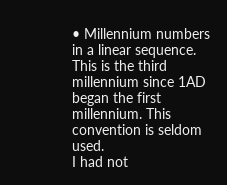• Millennium numbers in a linear sequence. This is the third millennium since 1AD began the first millennium. This convention is seldom used.
I had not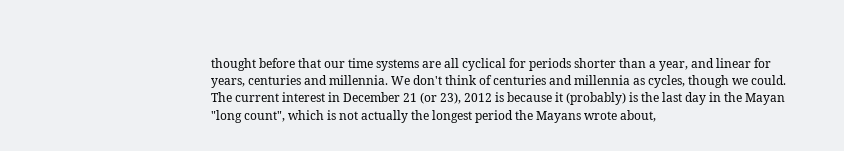thought before that our time systems are all cyclical for periods shorter than a year, and linear for years, centuries and millennia. We don't think of centuries and millennia as cycles, though we could. The current interest in December 21 (or 23), 2012 is because it (probably) is the last day in the Mayan "long count", which is not actually the longest period the Mayans wrote about,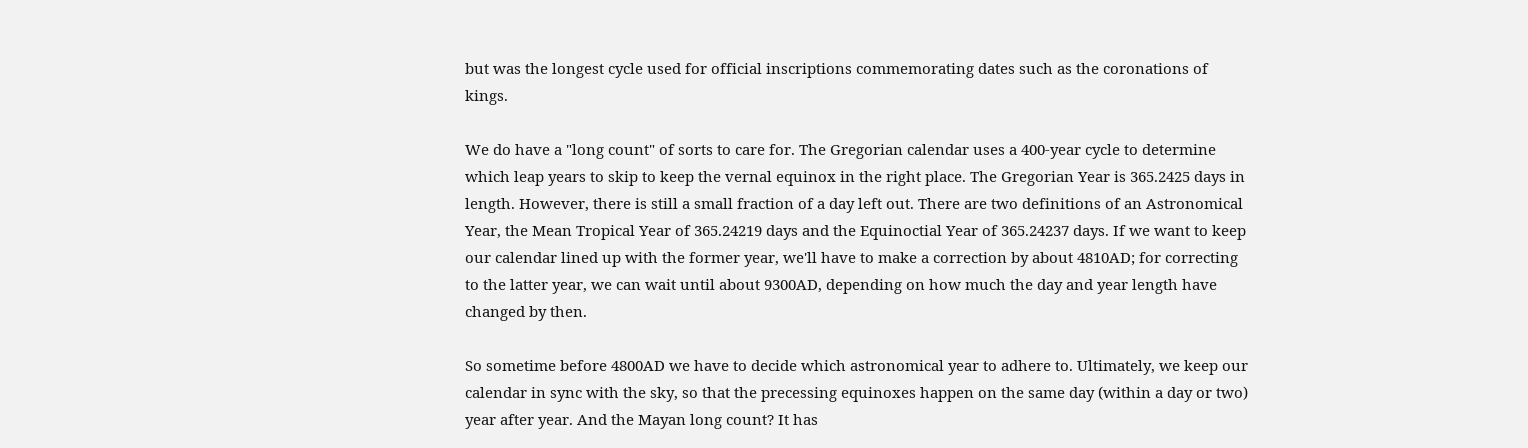but was the longest cycle used for official inscriptions commemorating dates such as the coronations of kings.

We do have a "long count" of sorts to care for. The Gregorian calendar uses a 400-year cycle to determine which leap years to skip to keep the vernal equinox in the right place. The Gregorian Year is 365.2425 days in length. However, there is still a small fraction of a day left out. There are two definitions of an Astronomical Year, the Mean Tropical Year of 365.24219 days and the Equinoctial Year of 365.24237 days. If we want to keep our calendar lined up with the former year, we'll have to make a correction by about 4810AD; for correcting to the latter year, we can wait until about 9300AD, depending on how much the day and year length have changed by then.

So sometime before 4800AD we have to decide which astronomical year to adhere to. Ultimately, we keep our calendar in sync with the sky, so that the precessing equinoxes happen on the same day (within a day or two) year after year. And the Mayan long count? It has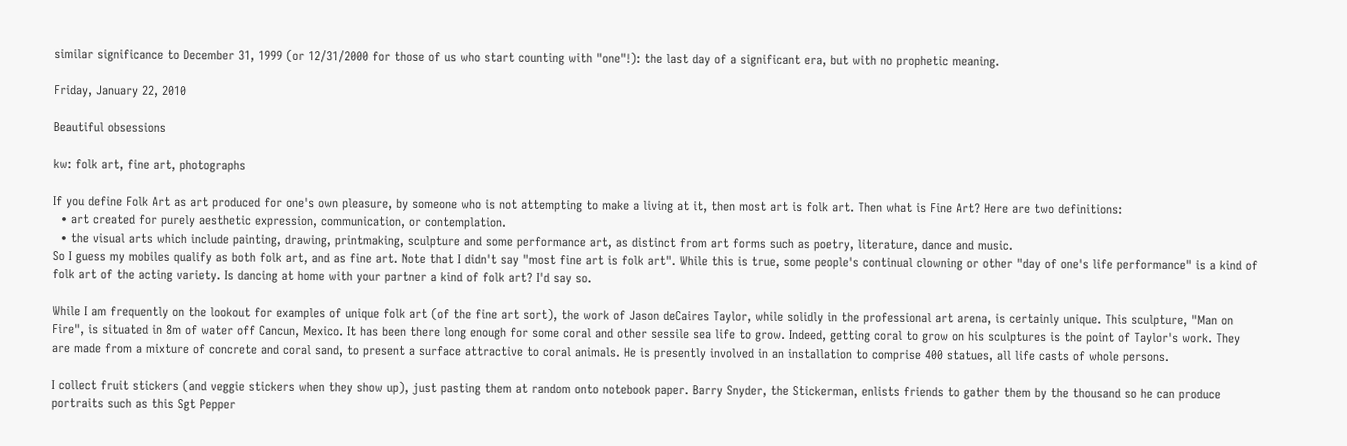similar significance to December 31, 1999 (or 12/31/2000 for those of us who start counting with "one"!): the last day of a significant era, but with no prophetic meaning.

Friday, January 22, 2010

Beautiful obsessions

kw: folk art, fine art, photographs

If you define Folk Art as art produced for one's own pleasure, by someone who is not attempting to make a living at it, then most art is folk art. Then what is Fine Art? Here are two definitions:
  • art created for purely aesthetic expression, communication, or contemplation.
  • the visual arts which include painting, drawing, printmaking, sculpture and some performance art, as distinct from art forms such as poetry, literature, dance and music.
So I guess my mobiles qualify as both folk art, and as fine art. Note that I didn't say "most fine art is folk art". While this is true, some people's continual clowning or other "day of one's life performance" is a kind of folk art of the acting variety. Is dancing at home with your partner a kind of folk art? I'd say so.

While I am frequently on the lookout for examples of unique folk art (of the fine art sort), the work of Jason deCaires Taylor, while solidly in the professional art arena, is certainly unique. This sculpture, "Man on Fire", is situated in 8m of water off Cancun, Mexico. It has been there long enough for some coral and other sessile sea life to grow. Indeed, getting coral to grow on his sculptures is the point of Taylor's work. They are made from a mixture of concrete and coral sand, to present a surface attractive to coral animals. He is presently involved in an installation to comprise 400 statues, all life casts of whole persons.

I collect fruit stickers (and veggie stickers when they show up), just pasting them at random onto notebook paper. Barry Snyder, the Stickerman, enlists friends to gather them by the thousand so he can produce portraits such as this Sgt Pepper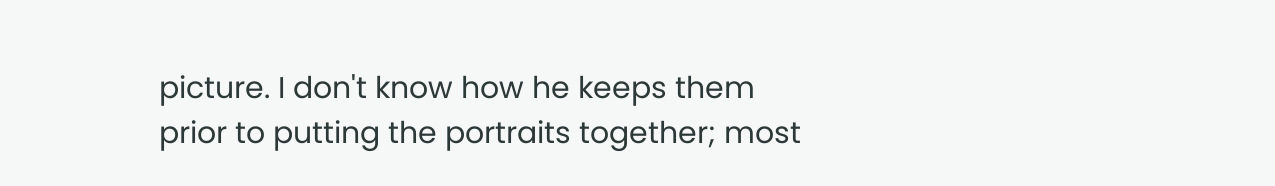picture. I don't know how he keeps them prior to putting the portraits together; most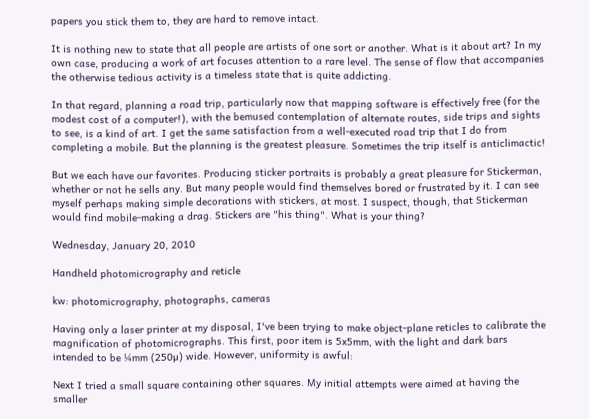papers you stick them to, they are hard to remove intact.

It is nothing new to state that all people are artists of one sort or another. What is it about art? In my own case, producing a work of art focuses attention to a rare level. The sense of flow that accompanies the otherwise tedious activity is a timeless state that is quite addicting.

In that regard, planning a road trip, particularly now that mapping software is effectively free (for the modest cost of a computer!), with the bemused contemplation of alternate routes, side trips and sights to see, is a kind of art. I get the same satisfaction from a well-executed road trip that I do from completing a mobile. But the planning is the greatest pleasure. Sometimes the trip itself is anticlimactic!

But we each have our favorites. Producing sticker portraits is probably a great pleasure for Stickerman, whether or not he sells any. But many people would find themselves bored or frustrated by it. I can see myself perhaps making simple decorations with stickers, at most. I suspect, though, that Stickerman would find mobile-making a drag. Stickers are "his thing". What is your thing?

Wednesday, January 20, 2010

Handheld photomicrography and reticle

kw: photomicrography, photographs, cameras

Having only a laser printer at my disposal, I've been trying to make object-plane reticles to calibrate the magnification of photomicrographs. This first, poor item is 5x5mm, with the light and dark bars intended to be ¼mm (250µ) wide. However, uniformity is awful:

Next I tried a small square containing other squares. My initial attempts were aimed at having the smaller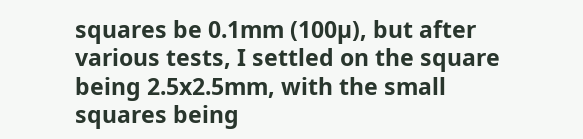squares be 0.1mm (100µ), but after various tests, I settled on the square being 2.5x2.5mm, with the small squares being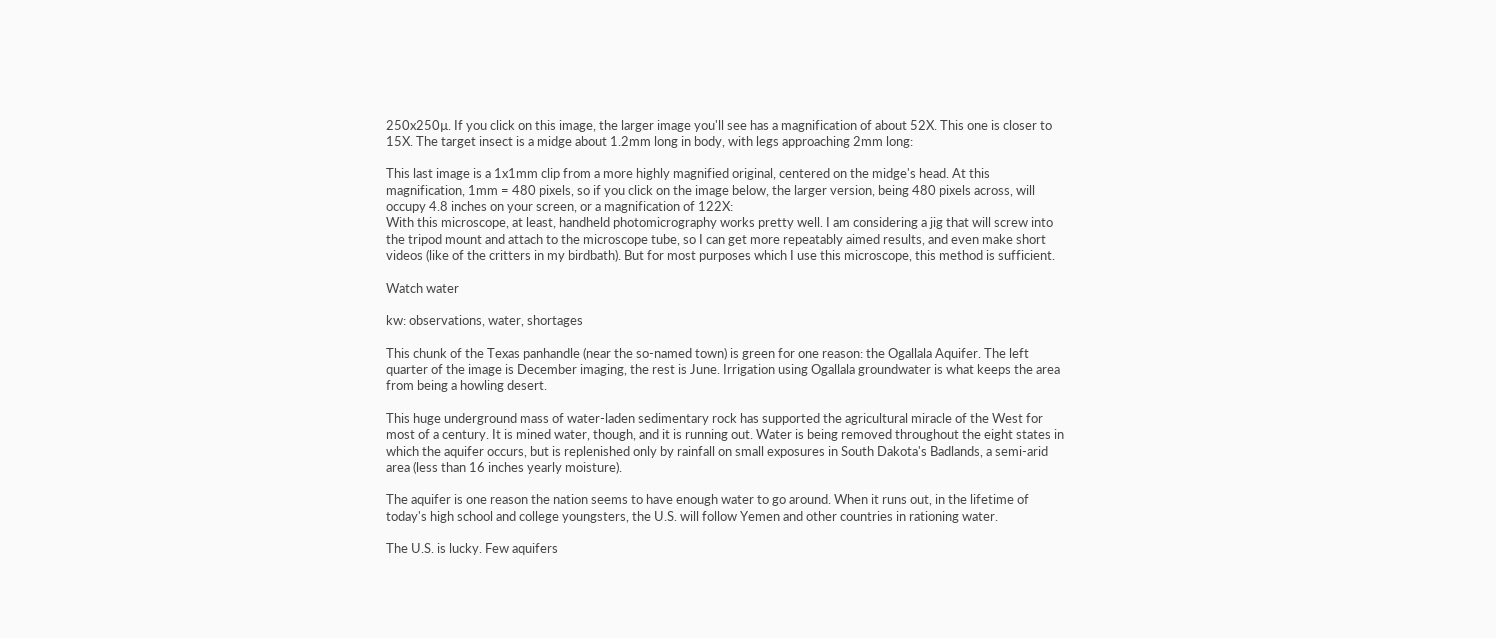250x250µ. If you click on this image, the larger image you'll see has a magnification of about 52X. This one is closer to 15X. The target insect is a midge about 1.2mm long in body, with legs approaching 2mm long:

This last image is a 1x1mm clip from a more highly magnified original, centered on the midge's head. At this magnification, 1mm = 480 pixels, so if you click on the image below, the larger version, being 480 pixels across, will occupy 4.8 inches on your screen, or a magnification of 122X:
With this microscope, at least, handheld photomicrography works pretty well. I am considering a jig that will screw into the tripod mount and attach to the microscope tube, so I can get more repeatably aimed results, and even make short videos (like of the critters in my birdbath). But for most purposes which I use this microscope, this method is sufficient.

Watch water

kw: observations, water, shortages

This chunk of the Texas panhandle (near the so-named town) is green for one reason: the Ogallala Aquifer. The left quarter of the image is December imaging, the rest is June. Irrigation using Ogallala groundwater is what keeps the area from being a howling desert.

This huge underground mass of water-laden sedimentary rock has supported the agricultural miracle of the West for most of a century. It is mined water, though, and it is running out. Water is being removed throughout the eight states in which the aquifer occurs, but is replenished only by rainfall on small exposures in South Dakota's Badlands, a semi-arid area (less than 16 inches yearly moisture).

The aquifer is one reason the nation seems to have enough water to go around. When it runs out, in the lifetime of today's high school and college youngsters, the U.S. will follow Yemen and other countries in rationing water.

The U.S. is lucky. Few aquifers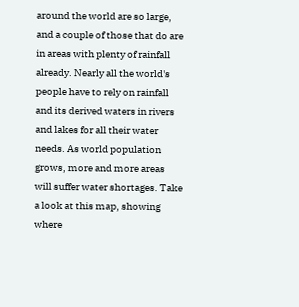around the world are so large, and a couple of those that do are in areas with plenty of rainfall already. Nearly all the world's people have to rely on rainfall and its derived waters in rivers and lakes for all their water needs. As world population grows, more and more areas will suffer water shortages. Take a look at this map, showing where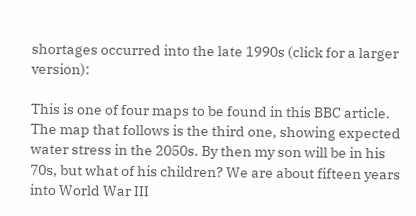shortages occurred into the late 1990s (click for a larger version):

This is one of four maps to be found in this BBC article. The map that follows is the third one, showing expected water stress in the 2050s. By then my son will be in his 70s, but what of his children? We are about fifteen years into World War III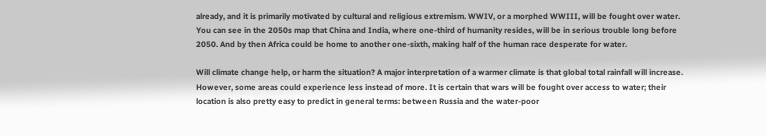already, and it is primarily motivated by cultural and religious extremism. WWIV, or a morphed WWIII, will be fought over water. You can see in the 2050s map that China and India, where one-third of humanity resides, will be in serious trouble long before 2050. And by then Africa could be home to another one-sixth, making half of the human race desperate for water.

Will climate change help, or harm the situation? A major interpretation of a warmer climate is that global total rainfall will increase. However, some areas could experience less instead of more. It is certain that wars will be fought over access to water; their location is also pretty easy to predict in general terms: between Russia and the water-poor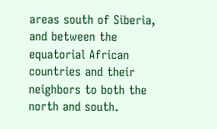areas south of Siberia, and between the equatorial African countries and their neighbors to both the north and south.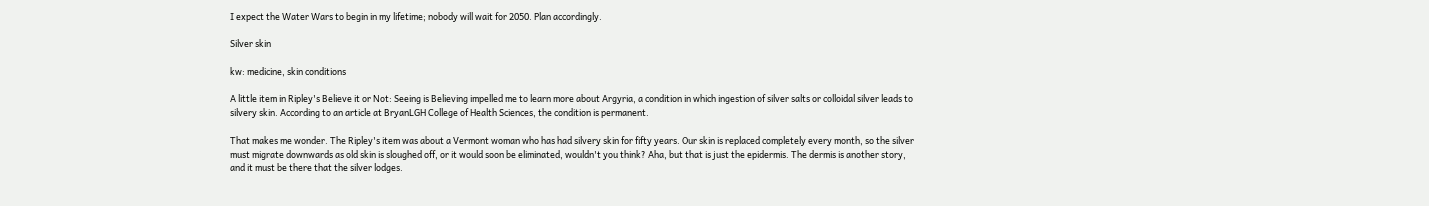I expect the Water Wars to begin in my lifetime; nobody will wait for 2050. Plan accordingly.

Silver skin

kw: medicine, skin conditions

A little item in Ripley's Believe it or Not: Seeing is Believing impelled me to learn more about Argyria, a condition in which ingestion of silver salts or colloidal silver leads to silvery skin. According to an article at BryanLGH College of Health Sciences, the condition is permanent.

That makes me wonder. The Ripley's item was about a Vermont woman who has had silvery skin for fifty years. Our skin is replaced completely every month, so the silver must migrate downwards as old skin is sloughed off, or it would soon be eliminated, wouldn't you think? Aha, but that is just the epidermis. The dermis is another story, and it must be there that the silver lodges.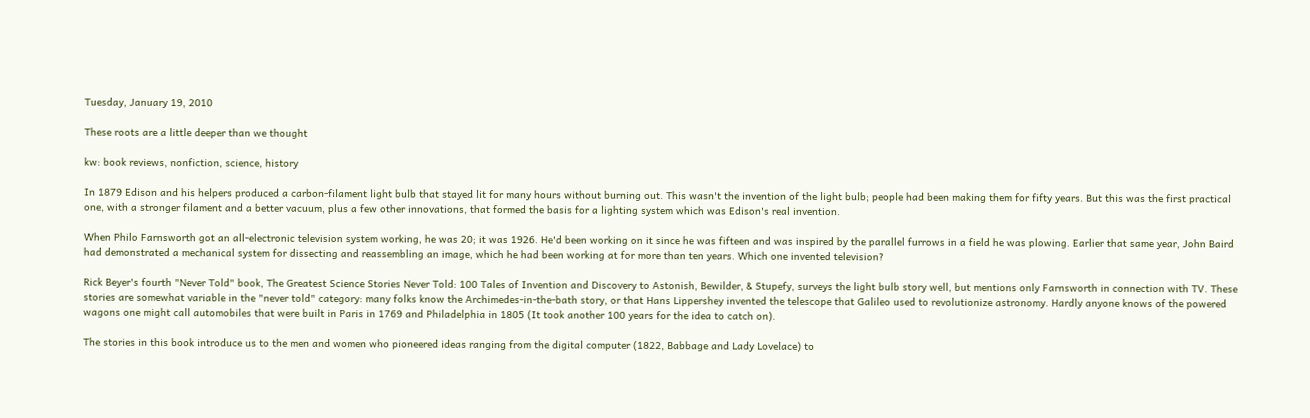Tuesday, January 19, 2010

These roots are a little deeper than we thought

kw: book reviews, nonfiction, science, history

In 1879 Edison and his helpers produced a carbon-filament light bulb that stayed lit for many hours without burning out. This wasn't the invention of the light bulb; people had been making them for fifty years. But this was the first practical one, with a stronger filament and a better vacuum, plus a few other innovations, that formed the basis for a lighting system which was Edison's real invention.

When Philo Farnsworth got an all-electronic television system working, he was 20; it was 1926. He'd been working on it since he was fifteen and was inspired by the parallel furrows in a field he was plowing. Earlier that same year, John Baird had demonstrated a mechanical system for dissecting and reassembling an image, which he had been working at for more than ten years. Which one invented television?

Rick Beyer's fourth "Never Told" book, The Greatest Science Stories Never Told: 100 Tales of Invention and Discovery to Astonish, Bewilder, & Stupefy, surveys the light bulb story well, but mentions only Farnsworth in connection with TV. These stories are somewhat variable in the "never told" category: many folks know the Archimedes-in-the-bath story, or that Hans Lippershey invented the telescope that Galileo used to revolutionize astronomy. Hardly anyone knows of the powered wagons one might call automobiles that were built in Paris in 1769 and Philadelphia in 1805 (It took another 100 years for the idea to catch on).

The stories in this book introduce us to the men and women who pioneered ideas ranging from the digital computer (1822, Babbage and Lady Lovelace) to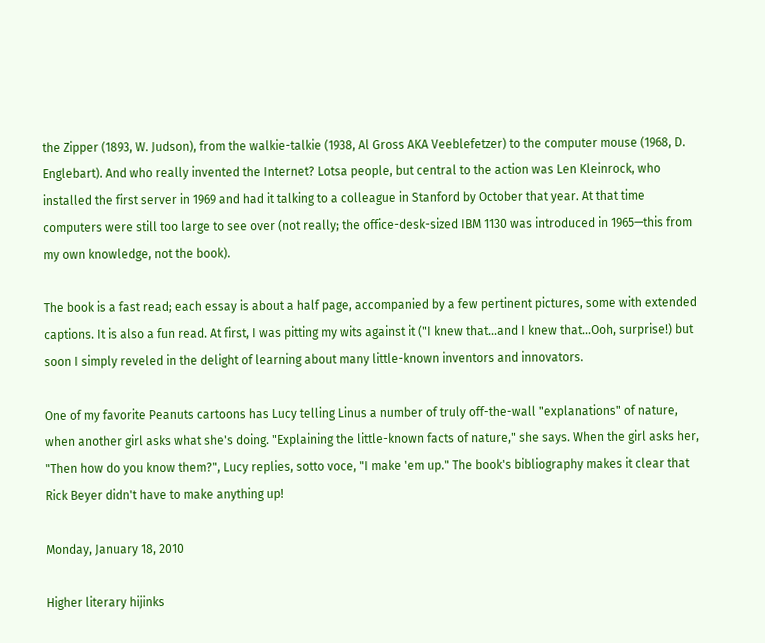the Zipper (1893, W. Judson), from the walkie-talkie (1938, Al Gross AKA Veeblefetzer) to the computer mouse (1968, D. Englebart). And who really invented the Internet? Lotsa people, but central to the action was Len Kleinrock, who installed the first server in 1969 and had it talking to a colleague in Stanford by October that year. At that time computers were still too large to see over (not really; the office-desk-sized IBM 1130 was introduced in 1965—this from my own knowledge, not the book).

The book is a fast read; each essay is about a half page, accompanied by a few pertinent pictures, some with extended captions. It is also a fun read. At first, I was pitting my wits against it ("I knew that…and I knew that…Ooh, surprise!) but soon I simply reveled in the delight of learning about many little-known inventors and innovators.

One of my favorite Peanuts cartoons has Lucy telling Linus a number of truly off-the-wall "explanations" of nature, when another girl asks what she's doing. "Explaining the little-known facts of nature," she says. When the girl asks her, "Then how do you know them?", Lucy replies, sotto voce, "I make 'em up." The book's bibliography makes it clear that Rick Beyer didn't have to make anything up!

Monday, January 18, 2010

Higher literary hijinks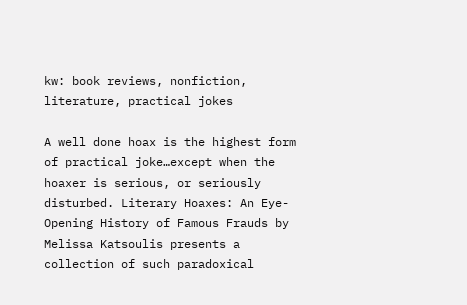kw: book reviews, nonfiction, literature, practical jokes

A well done hoax is the highest form of practical joke…except when the hoaxer is serious, or seriously disturbed. Literary Hoaxes: An Eye-Opening History of Famous Frauds by Melissa Katsoulis presents a collection of such paradoxical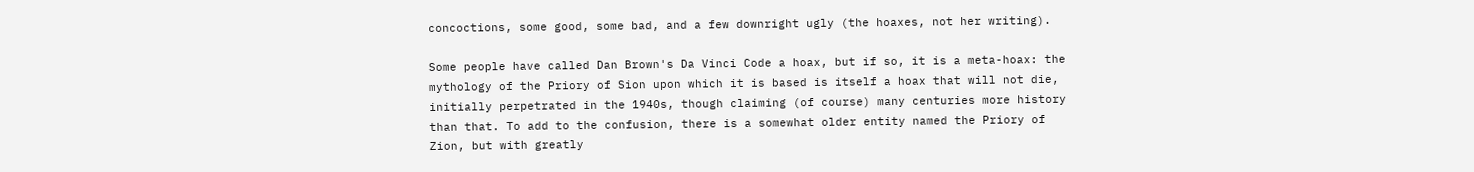concoctions, some good, some bad, and a few downright ugly (the hoaxes, not her writing).

Some people have called Dan Brown's Da Vinci Code a hoax, but if so, it is a meta-hoax: the mythology of the Priory of Sion upon which it is based is itself a hoax that will not die, initially perpetrated in the 1940s, though claiming (of course) many centuries more history than that. To add to the confusion, there is a somewhat older entity named the Priory of Zion, but with greatly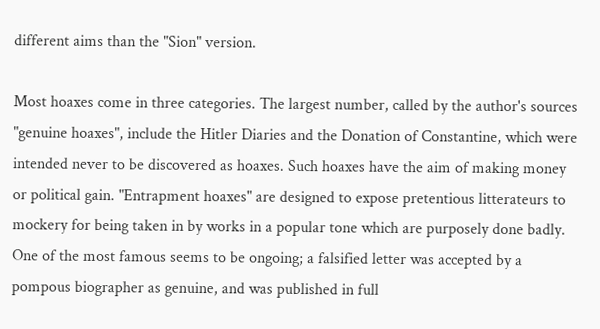different aims than the "Sion" version.

Most hoaxes come in three categories. The largest number, called by the author's sources "genuine hoaxes", include the Hitler Diaries and the Donation of Constantine, which were intended never to be discovered as hoaxes. Such hoaxes have the aim of making money or political gain. "Entrapment hoaxes" are designed to expose pretentious litterateurs to mockery for being taken in by works in a popular tone which are purposely done badly. One of the most famous seems to be ongoing; a falsified letter was accepted by a pompous biographer as genuine, and was published in full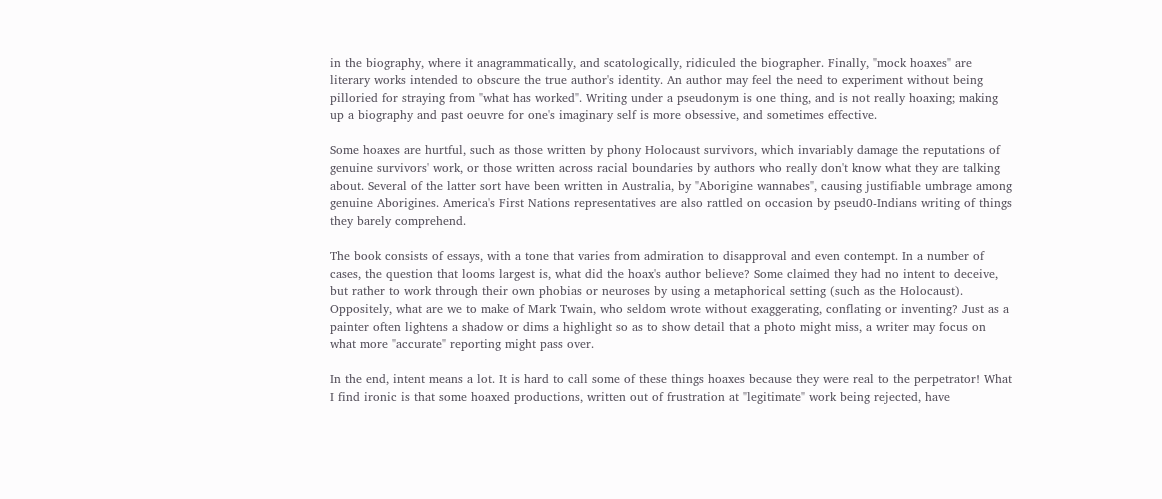in the biography, where it anagrammatically, and scatologically, ridiculed the biographer. Finally, "mock hoaxes" are literary works intended to obscure the true author's identity. An author may feel the need to experiment without being pilloried for straying from "what has worked". Writing under a pseudonym is one thing, and is not really hoaxing; making up a biography and past oeuvre for one's imaginary self is more obsessive, and sometimes effective.

Some hoaxes are hurtful, such as those written by phony Holocaust survivors, which invariably damage the reputations of genuine survivors' work, or those written across racial boundaries by authors who really don't know what they are talking about. Several of the latter sort have been written in Australia, by "Aborigine wannabes", causing justifiable umbrage among genuine Aborigines. America's First Nations representatives are also rattled on occasion by pseud0-Indians writing of things they barely comprehend.

The book consists of essays, with a tone that varies from admiration to disapproval and even contempt. In a number of cases, the question that looms largest is, what did the hoax's author believe? Some claimed they had no intent to deceive, but rather to work through their own phobias or neuroses by using a metaphorical setting (such as the Holocaust). Oppositely, what are we to make of Mark Twain, who seldom wrote without exaggerating, conflating or inventing? Just as a painter often lightens a shadow or dims a highlight so as to show detail that a photo might miss, a writer may focus on what more "accurate" reporting might pass over.

In the end, intent means a lot. It is hard to call some of these things hoaxes because they were real to the perpetrator! What I find ironic is that some hoaxed productions, written out of frustration at "legitimate" work being rejected, have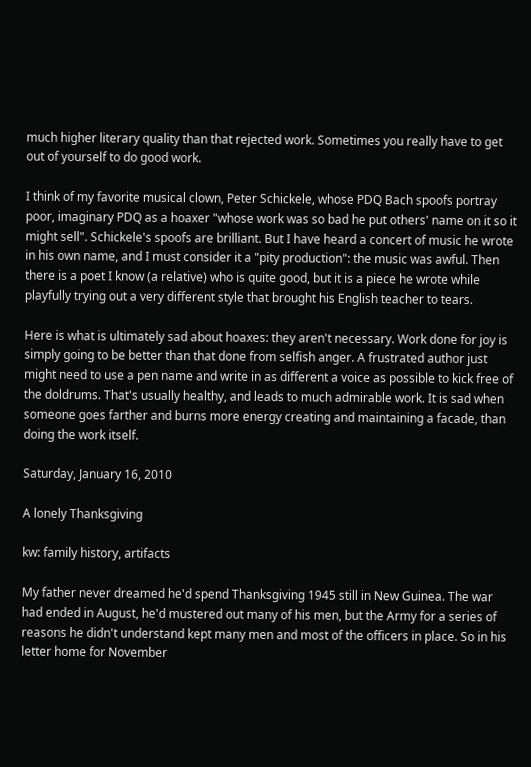much higher literary quality than that rejected work. Sometimes you really have to get out of yourself to do good work.

I think of my favorite musical clown, Peter Schickele, whose PDQ Bach spoofs portray poor, imaginary PDQ as a hoaxer "whose work was so bad he put others' name on it so it might sell". Schickele's spoofs are brilliant. But I have heard a concert of music he wrote in his own name, and I must consider it a "pity production": the music was awful. Then there is a poet I know (a relative) who is quite good, but it is a piece he wrote while playfully trying out a very different style that brought his English teacher to tears.

Here is what is ultimately sad about hoaxes: they aren't necessary. Work done for joy is simply going to be better than that done from selfish anger. A frustrated author just might need to use a pen name and write in as different a voice as possible to kick free of the doldrums. That's usually healthy, and leads to much admirable work. It is sad when someone goes farther and burns more energy creating and maintaining a facade, than doing the work itself.

Saturday, January 16, 2010

A lonely Thanksgiving

kw: family history, artifacts

My father never dreamed he'd spend Thanksgiving 1945 still in New Guinea. The war had ended in August, he'd mustered out many of his men, but the Army for a series of reasons he didn't understand kept many men and most of the officers in place. So in his letter home for November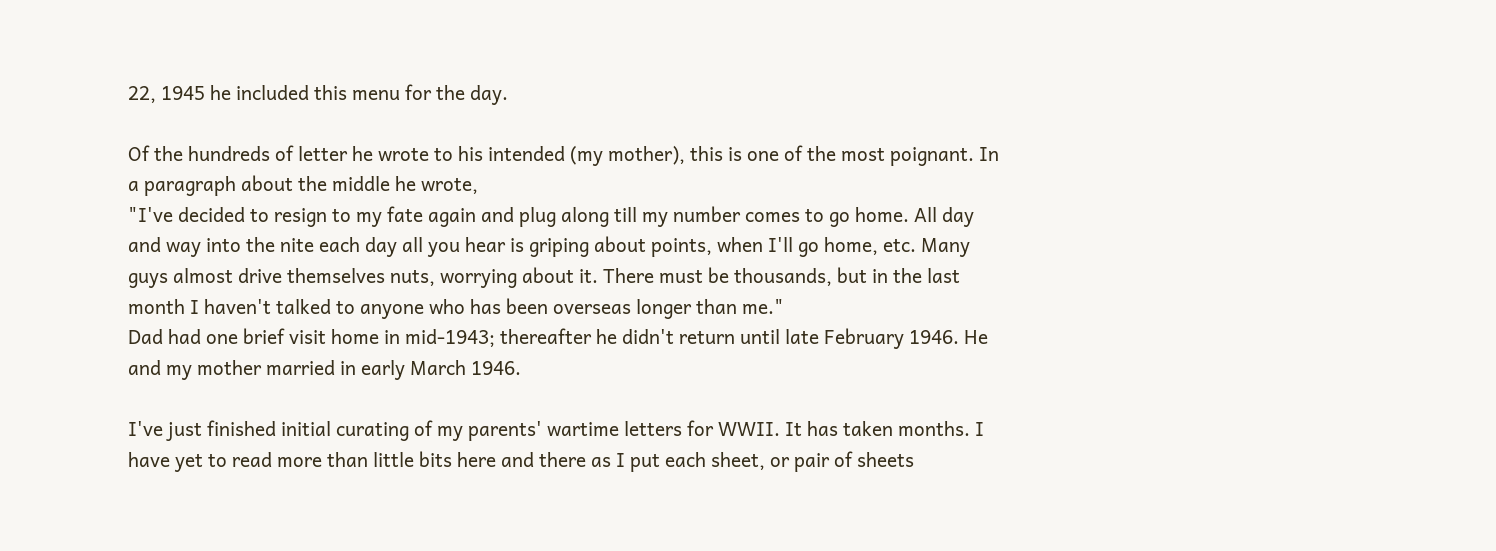22, 1945 he included this menu for the day.

Of the hundreds of letter he wrote to his intended (my mother), this is one of the most poignant. In a paragraph about the middle he wrote,
"I've decided to resign to my fate again and plug along till my number comes to go home. All day and way into the nite each day all you hear is griping about points, when I'll go home, etc. Many guys almost drive themselves nuts, worrying about it. There must be thousands, but in the last month I haven't talked to anyone who has been overseas longer than me."
Dad had one brief visit home in mid-1943; thereafter he didn't return until late February 1946. He and my mother married in early March 1946.

I've just finished initial curating of my parents' wartime letters for WWII. It has taken months. I have yet to read more than little bits here and there as I put each sheet, or pair of sheets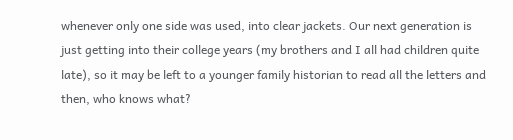whenever only one side was used, into clear jackets. Our next generation is just getting into their college years (my brothers and I all had children quite late), so it may be left to a younger family historian to read all the letters and then, who knows what?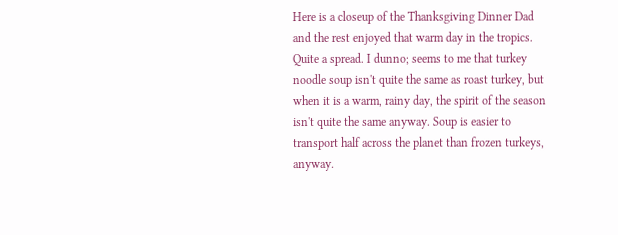Here is a closeup of the Thanksgiving Dinner Dad and the rest enjoyed that warm day in the tropics. Quite a spread. I dunno; seems to me that turkey noodle soup isn't quite the same as roast turkey, but when it is a warm, rainy day, the spirit of the season isn't quite the same anyway. Soup is easier to transport half across the planet than frozen turkeys, anyway.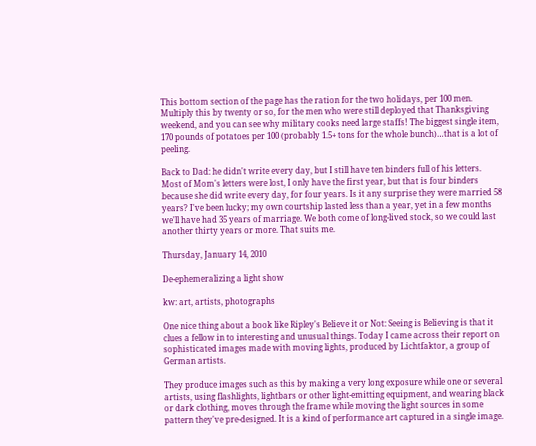This bottom section of the page has the ration for the two holidays, per 100 men. Multiply this by twenty or so, for the men who were still deployed that Thanksgiving weekend, and you can see why military cooks need large staffs! The biggest single item, 170 pounds of potatoes per 100 (probably 1.5+ tons for the whole bunch)…that is a lot of peeling.

Back to Dad: he didn't write every day, but I still have ten binders full of his letters. Most of Mom's letters were lost, I only have the first year, but that is four binders because she did write every day, for four years. Is it any surprise they were married 58 years? I've been lucky; my own courtship lasted less than a year, yet in a few months we'll have had 35 years of marriage. We both come of long-lived stock, so we could last another thirty years or more. That suits me.

Thursday, January 14, 2010

De-ephemeralizing a light show

kw: art, artists, photographs

One nice thing about a book like Ripley's Believe it or Not: Seeing is Believing is that it clues a fellow in to interesting and unusual things. Today I came across their report on sophisticated images made with moving lights, produced by Lichtfaktor, a group of German artists.

They produce images such as this by making a very long exposure while one or several artists, using flashlights, lightbars or other light-emitting equipment, and wearing black or dark clothing, moves through the frame while moving the light sources in some pattern they've pre-designed. It is a kind of performance art captured in a single image.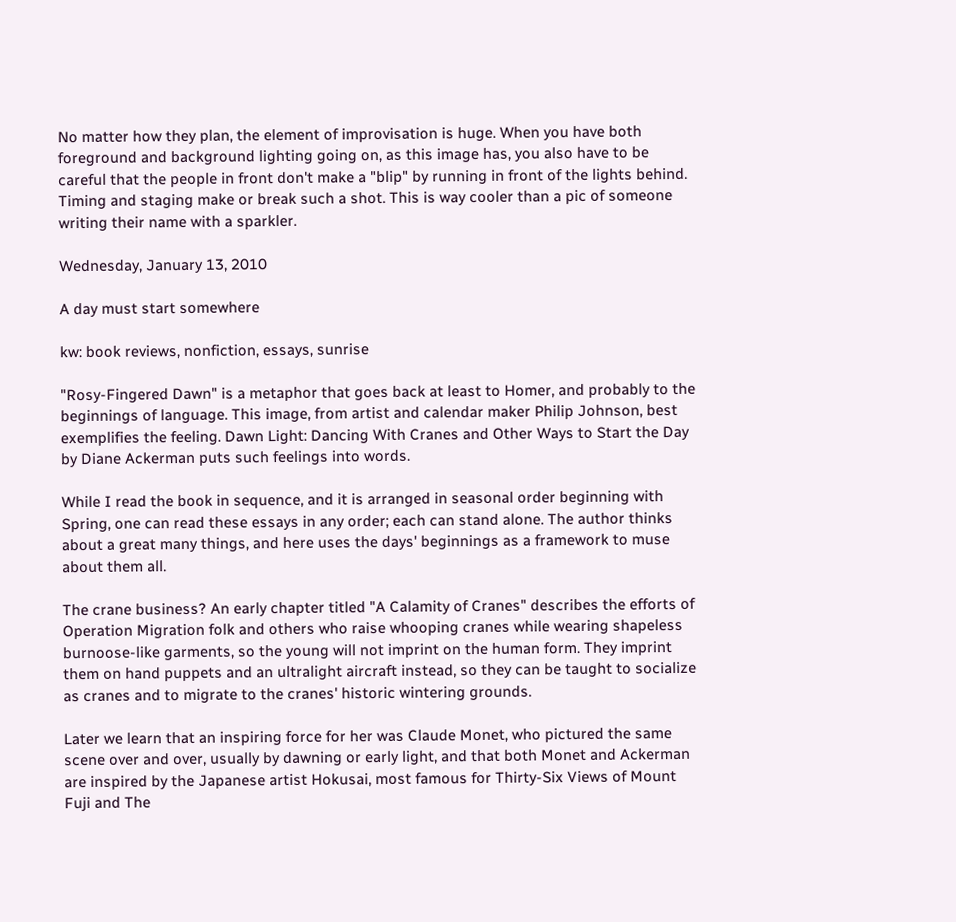No matter how they plan, the element of improvisation is huge. When you have both foreground and background lighting going on, as this image has, you also have to be careful that the people in front don't make a "blip" by running in front of the lights behind. Timing and staging make or break such a shot. This is way cooler than a pic of someone writing their name with a sparkler.

Wednesday, January 13, 2010

A day must start somewhere

kw: book reviews, nonfiction, essays, sunrise

"Rosy-Fingered Dawn" is a metaphor that goes back at least to Homer, and probably to the beginnings of language. This image, from artist and calendar maker Philip Johnson, best exemplifies the feeling. Dawn Light: Dancing With Cranes and Other Ways to Start the Day by Diane Ackerman puts such feelings into words.

While I read the book in sequence, and it is arranged in seasonal order beginning with Spring, one can read these essays in any order; each can stand alone. The author thinks about a great many things, and here uses the days' beginnings as a framework to muse about them all.

The crane business? An early chapter titled "A Calamity of Cranes" describes the efforts of Operation Migration folk and others who raise whooping cranes while wearing shapeless burnoose-like garments, so the young will not imprint on the human form. They imprint them on hand puppets and an ultralight aircraft instead, so they can be taught to socialize as cranes and to migrate to the cranes' historic wintering grounds.

Later we learn that an inspiring force for her was Claude Monet, who pictured the same scene over and over, usually by dawning or early light, and that both Monet and Ackerman are inspired by the Japanese artist Hokusai, most famous for Thirty-Six Views of Mount Fuji and The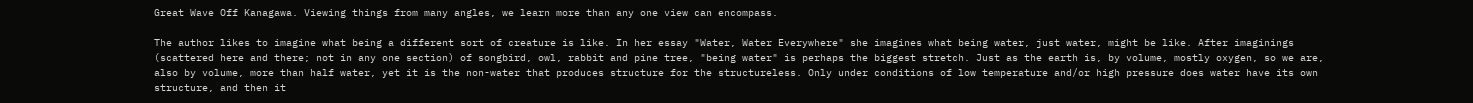Great Wave Off Kanagawa. Viewing things from many angles, we learn more than any one view can encompass.

The author likes to imagine what being a different sort of creature is like. In her essay "Water, Water Everywhere" she imagines what being water, just water, might be like. After imaginings (scattered here and there; not in any one section) of songbird, owl, rabbit and pine tree, "being water" is perhaps the biggest stretch. Just as the earth is, by volume, mostly oxygen, so we are, also by volume, more than half water, yet it is the non-water that produces structure for the structureless. Only under conditions of low temperature and/or high pressure does water have its own structure, and then it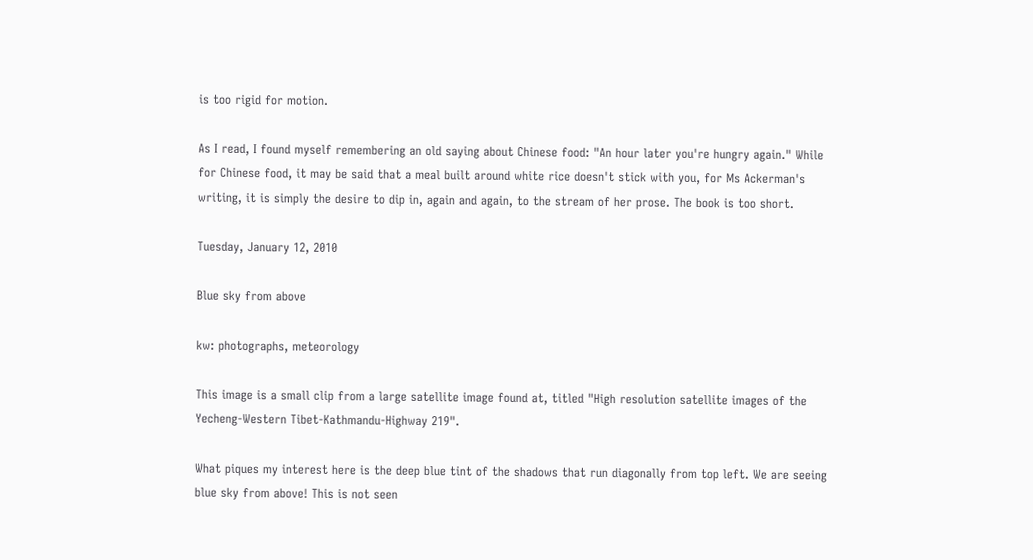is too rigid for motion.

As I read, I found myself remembering an old saying about Chinese food: "An hour later you're hungry again." While for Chinese food, it may be said that a meal built around white rice doesn't stick with you, for Ms Ackerman's writing, it is simply the desire to dip in, again and again, to the stream of her prose. The book is too short.

Tuesday, January 12, 2010

Blue sky from above

kw: photographs, meteorology

This image is a small clip from a large satellite image found at, titled "High resolution satellite images of the Yecheng-Western Tibet-Kathmandu-Highway 219".

What piques my interest here is the deep blue tint of the shadows that run diagonally from top left. We are seeing blue sky from above! This is not seen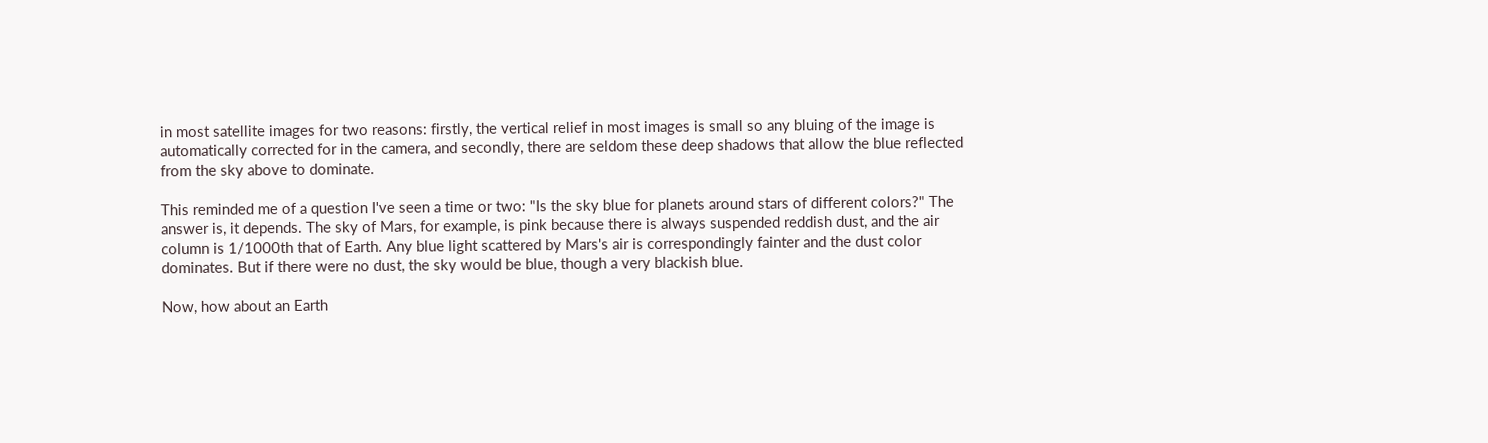in most satellite images for two reasons: firstly, the vertical relief in most images is small so any bluing of the image is automatically corrected for in the camera, and secondly, there are seldom these deep shadows that allow the blue reflected from the sky above to dominate.

This reminded me of a question I've seen a time or two: "Is the sky blue for planets around stars of different colors?" The answer is, it depends. The sky of Mars, for example, is pink because there is always suspended reddish dust, and the air column is 1/1000th that of Earth. Any blue light scattered by Mars's air is correspondingly fainter and the dust color dominates. But if there were no dust, the sky would be blue, though a very blackish blue.

Now, how about an Earth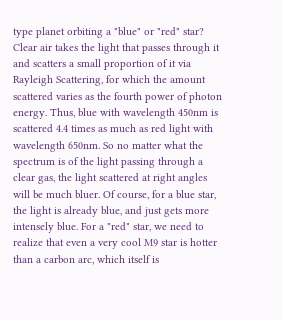type planet orbiting a "blue" or "red" star? Clear air takes the light that passes through it and scatters a small proportion of it via Rayleigh Scattering, for which the amount scattered varies as the fourth power of photon energy. Thus, blue with wavelength 450nm is scattered 4.4 times as much as red light with wavelength 650nm. So no matter what the spectrum is of the light passing through a clear gas, the light scattered at right angles will be much bluer. Of course, for a blue star, the light is already blue, and just gets more intensely blue. For a "red" star, we need to realize that even a very cool M9 star is hotter than a carbon arc, which itself is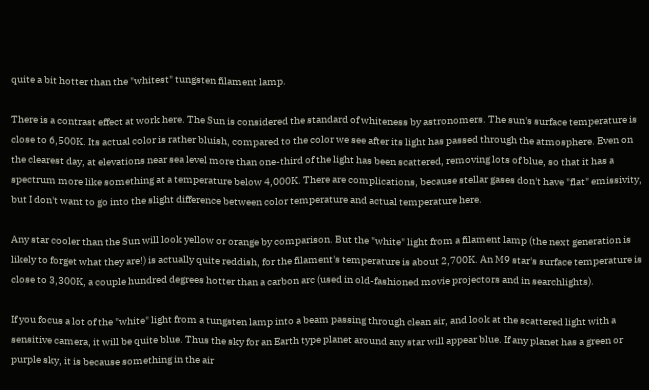quite a bit hotter than the "whitest" tungsten filament lamp.

There is a contrast effect at work here. The Sun is considered the standard of whiteness by astronomers. The sun's surface temperature is close to 6,500K. Its actual color is rather bluish, compared to the color we see after its light has passed through the atmosphere. Even on the clearest day, at elevations near sea level more than one-third of the light has been scattered, removing lots of blue, so that it has a spectrum more like something at a temperature below 4,000K. There are complications, because stellar gases don't have "flat" emissivity, but I don't want to go into the slight difference between color temperature and actual temperature here.

Any star cooler than the Sun will look yellow or orange by comparison. But the "white" light from a filament lamp (the next generation is likely to forget what they are!) is actually quite reddish, for the filament's temperature is about 2,700K. An M9 star's surface temperature is close to 3,300K, a couple hundred degrees hotter than a carbon arc (used in old-fashioned movie projectors and in searchlights).

If you focus a lot of the "white" light from a tungsten lamp into a beam passing through clean air, and look at the scattered light with a sensitive camera, it will be quite blue. Thus the sky for an Earth type planet around any star will appear blue. If any planet has a green or purple sky, it is because something in the air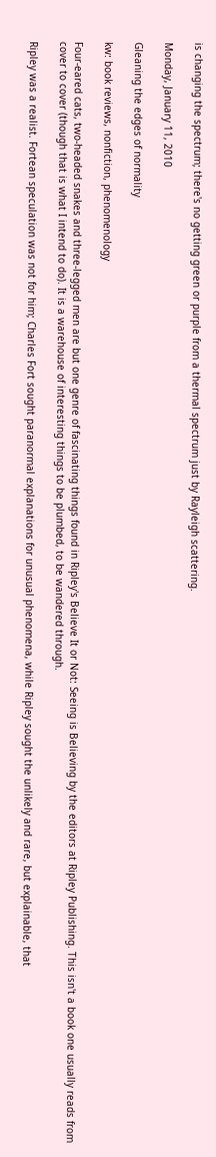is changing the spectrum; there's no getting green or purple from a thermal spectrum just by Rayleigh scattering.

Monday, January 11, 2010

Gleaning the edges of normality

kw: book reviews, nonfiction, phenomenology

Four-eared cats, two-headed snakes and three-legged men are but one genre of fascinating things found in Ripley's Believe It or Not: Seeing is Believing by the editors at Ripley Publishing. This isn't a book one usually reads from cover to cover (though that is what I intend to do). It is a warehouse of interesting things to be plumbed, to be wandered through.

Ripley was a realist. Fortean speculation was not for him; Charles Fort sought paranormal explanations for unusual phenomena, while Ripley sought the unlikely and rare, but explainable, that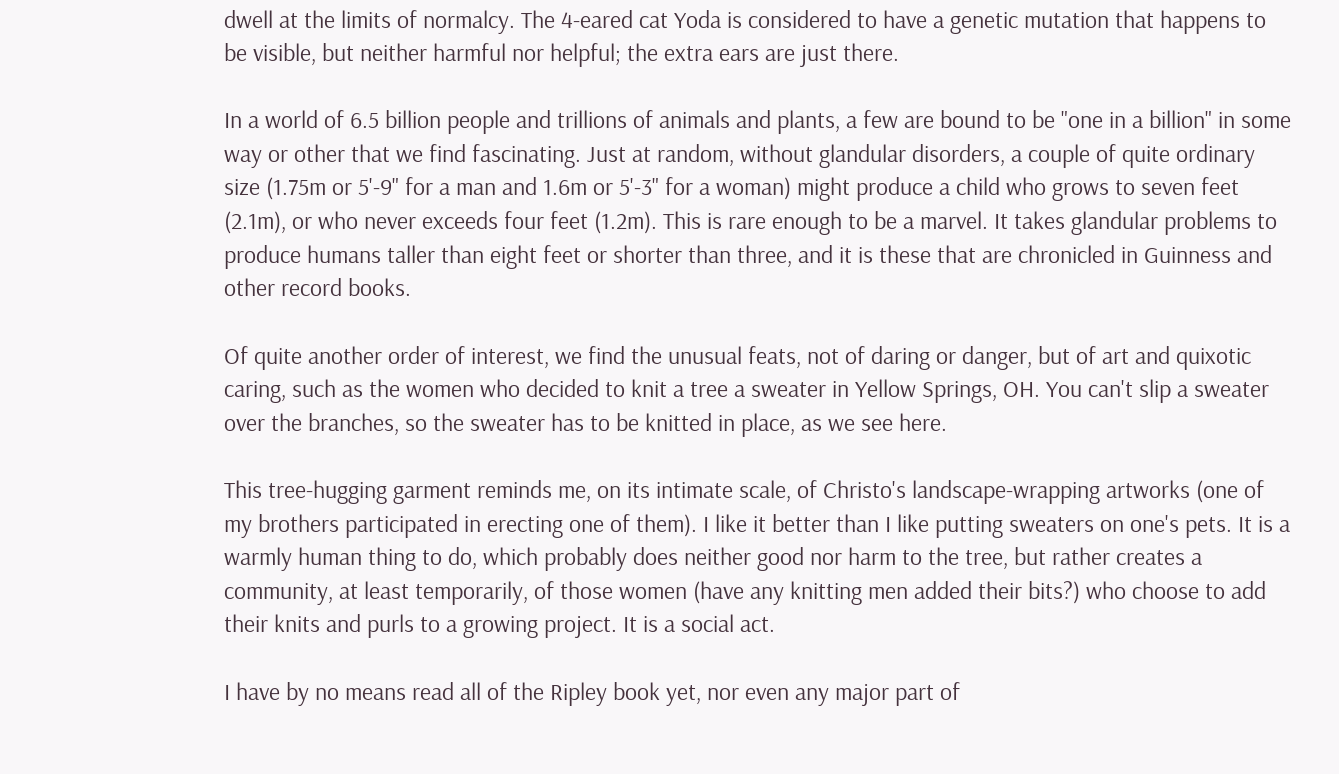dwell at the limits of normalcy. The 4-eared cat Yoda is considered to have a genetic mutation that happens to be visible, but neither harmful nor helpful; the extra ears are just there.

In a world of 6.5 billion people and trillions of animals and plants, a few are bound to be "one in a billion" in some way or other that we find fascinating. Just at random, without glandular disorders, a couple of quite ordinary size (1.75m or 5'-9" for a man and 1.6m or 5'-3" for a woman) might produce a child who grows to seven feet (2.1m), or who never exceeds four feet (1.2m). This is rare enough to be a marvel. It takes glandular problems to produce humans taller than eight feet or shorter than three, and it is these that are chronicled in Guinness and other record books.

Of quite another order of interest, we find the unusual feats, not of daring or danger, but of art and quixotic caring, such as the women who decided to knit a tree a sweater in Yellow Springs, OH. You can't slip a sweater over the branches, so the sweater has to be knitted in place, as we see here.

This tree-hugging garment reminds me, on its intimate scale, of Christo's landscape-wrapping artworks (one of my brothers participated in erecting one of them). I like it better than I like putting sweaters on one's pets. It is a warmly human thing to do, which probably does neither good nor harm to the tree, but rather creates a community, at least temporarily, of those women (have any knitting men added their bits?) who choose to add their knits and purls to a growing project. It is a social act.

I have by no means read all of the Ripley book yet, nor even any major part of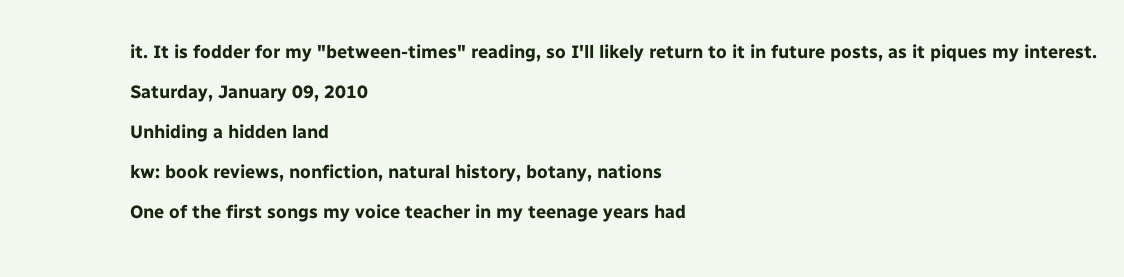it. It is fodder for my "between-times" reading, so I'll likely return to it in future posts, as it piques my interest.

Saturday, January 09, 2010

Unhiding a hidden land

kw: book reviews, nonfiction, natural history, botany, nations

One of the first songs my voice teacher in my teenage years had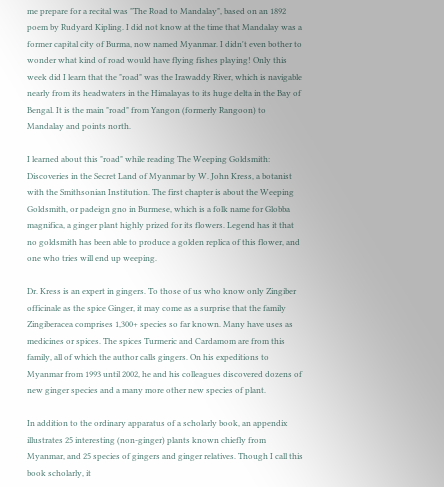me prepare for a recital was "The Road to Mandalay", based on an 1892 poem by Rudyard Kipling. I did not know at the time that Mandalay was a former capital city of Burma, now named Myanmar. I didn't even bother to wonder what kind of road would have flying fishes playing! Only this week did I learn that the "road" was the Irawaddy River, which is navigable nearly from its headwaters in the Himalayas to its huge delta in the Bay of Bengal. It is the main "road" from Yangon (formerly Rangoon) to Mandalay and points north.

I learned about this "road" while reading The Weeping Goldsmith: Discoveries in the Secret Land of Myanmar by W. John Kress, a botanist with the Smithsonian Institution. The first chapter is about the Weeping Goldsmith, or padeign gno in Burmese, which is a folk name for Globba magnifica, a ginger plant highly prized for its flowers. Legend has it that no goldsmith has been able to produce a golden replica of this flower, and one who tries will end up weeping.

Dr. Kress is an expert in gingers. To those of us who know only Zingiber officinale as the spice Ginger, it may come as a surprise that the family Zingiberacea comprises 1,300+ species so far known. Many have uses as medicines or spices. The spices Turmeric and Cardamom are from this family, all of which the author calls gingers. On his expeditions to Myanmar from 1993 until 2002, he and his colleagues discovered dozens of new ginger species and a many more other new species of plant.

In addition to the ordinary apparatus of a scholarly book, an appendix illustrates 25 interesting (non-ginger) plants known chiefly from Myanmar, and 25 species of gingers and ginger relatives. Though I call this book scholarly, it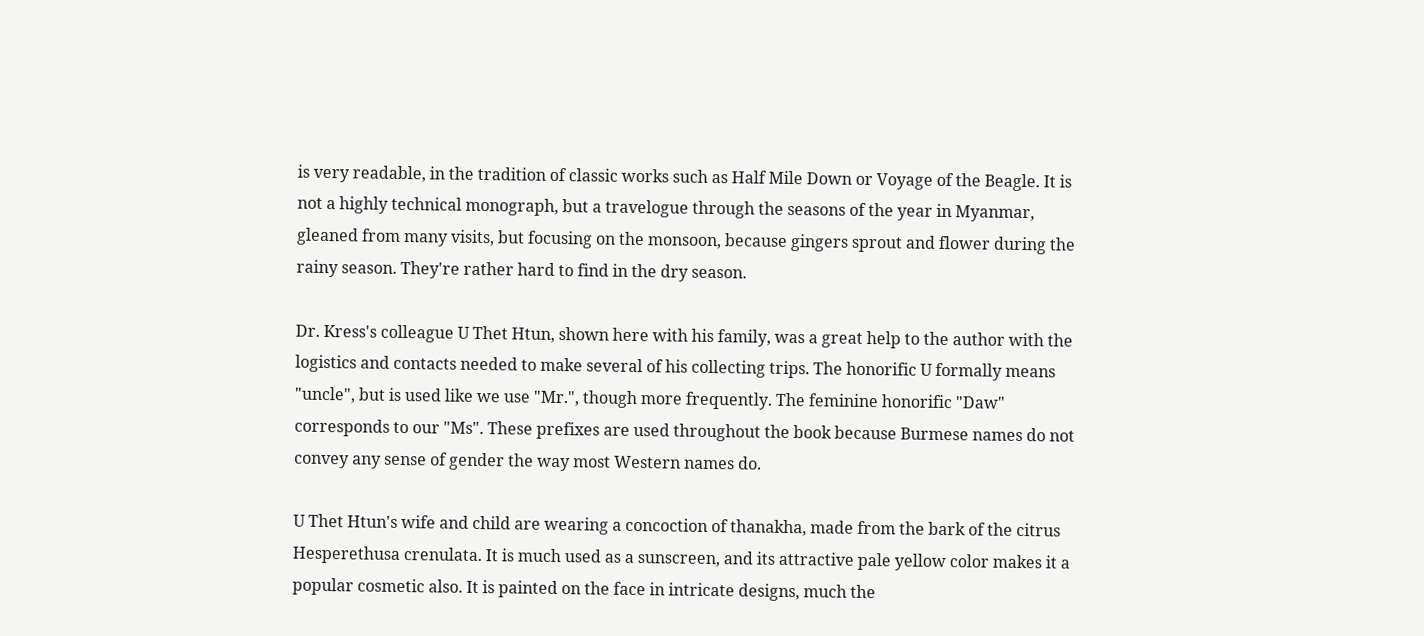is very readable, in the tradition of classic works such as Half Mile Down or Voyage of the Beagle. It is not a highly technical monograph, but a travelogue through the seasons of the year in Myanmar, gleaned from many visits, but focusing on the monsoon, because gingers sprout and flower during the rainy season. They're rather hard to find in the dry season.

Dr. Kress's colleague U Thet Htun, shown here with his family, was a great help to the author with the logistics and contacts needed to make several of his collecting trips. The honorific U formally means "uncle", but is used like we use "Mr.", though more frequently. The feminine honorific "Daw" corresponds to our "Ms". These prefixes are used throughout the book because Burmese names do not convey any sense of gender the way most Western names do.

U Thet Htun's wife and child are wearing a concoction of thanakha, made from the bark of the citrus Hesperethusa crenulata. It is much used as a sunscreen, and its attractive pale yellow color makes it a popular cosmetic also. It is painted on the face in intricate designs, much the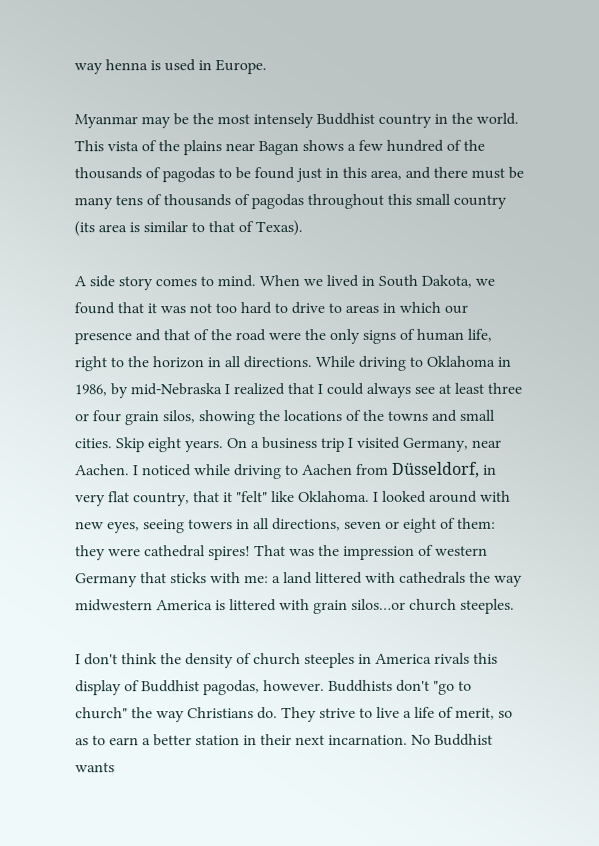way henna is used in Europe.

Myanmar may be the most intensely Buddhist country in the world. This vista of the plains near Bagan shows a few hundred of the thousands of pagodas to be found just in this area, and there must be many tens of thousands of pagodas throughout this small country (its area is similar to that of Texas).

A side story comes to mind. When we lived in South Dakota, we found that it was not too hard to drive to areas in which our presence and that of the road were the only signs of human life, right to the horizon in all directions. While driving to Oklahoma in 1986, by mid-Nebraska I realized that I could always see at least three or four grain silos, showing the locations of the towns and small cities. Skip eight years. On a business trip I visited Germany, near Aachen. I noticed while driving to Aachen from Düsseldorf, in very flat country, that it "felt" like Oklahoma. I looked around with new eyes, seeing towers in all directions, seven or eight of them: they were cathedral spires! That was the impression of western Germany that sticks with me: a land littered with cathedrals the way midwestern America is littered with grain silos…or church steeples.

I don't think the density of church steeples in America rivals this display of Buddhist pagodas, however. Buddhists don't "go to church" the way Christians do. They strive to live a life of merit, so as to earn a better station in their next incarnation. No Buddhist wants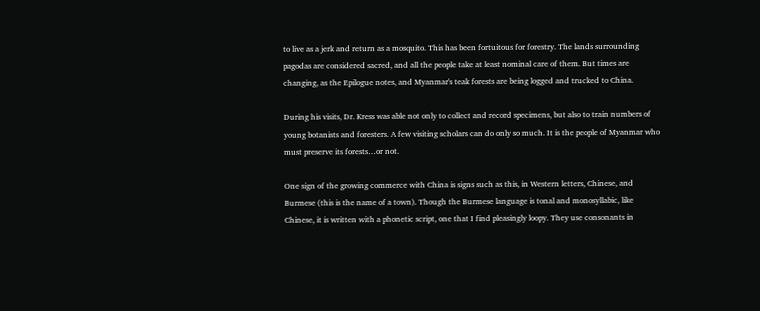to live as a jerk and return as a mosquito. This has been fortuitous for forestry. The lands surrounding pagodas are considered sacred, and all the people take at least nominal care of them. But times are changing, as the Epilogue notes, and Myanmar's teak forests are being logged and trucked to China.

During his visits, Dr. Kress was able not only to collect and record specimens, but also to train numbers of young botanists and foresters. A few visiting scholars can do only so much. It is the people of Myanmar who must preserve its forests…or not.

One sign of the growing commerce with China is signs such as this, in Western letters, Chinese, and Burmese (this is the name of a town). Though the Burmese language is tonal and monosyllabic, like Chinese, it is written with a phonetic script, one that I find pleasingly loopy. They use consonants in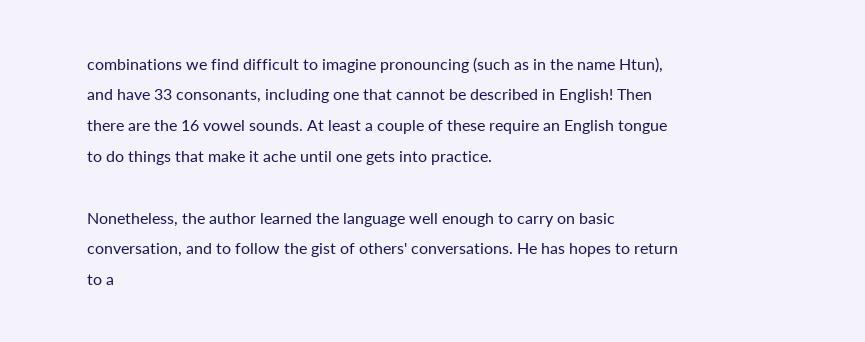combinations we find difficult to imagine pronouncing (such as in the name Htun), and have 33 consonants, including one that cannot be described in English! Then there are the 16 vowel sounds. At least a couple of these require an English tongue to do things that make it ache until one gets into practice.

Nonetheless, the author learned the language well enough to carry on basic conversation, and to follow the gist of others' conversations. He has hopes to return to a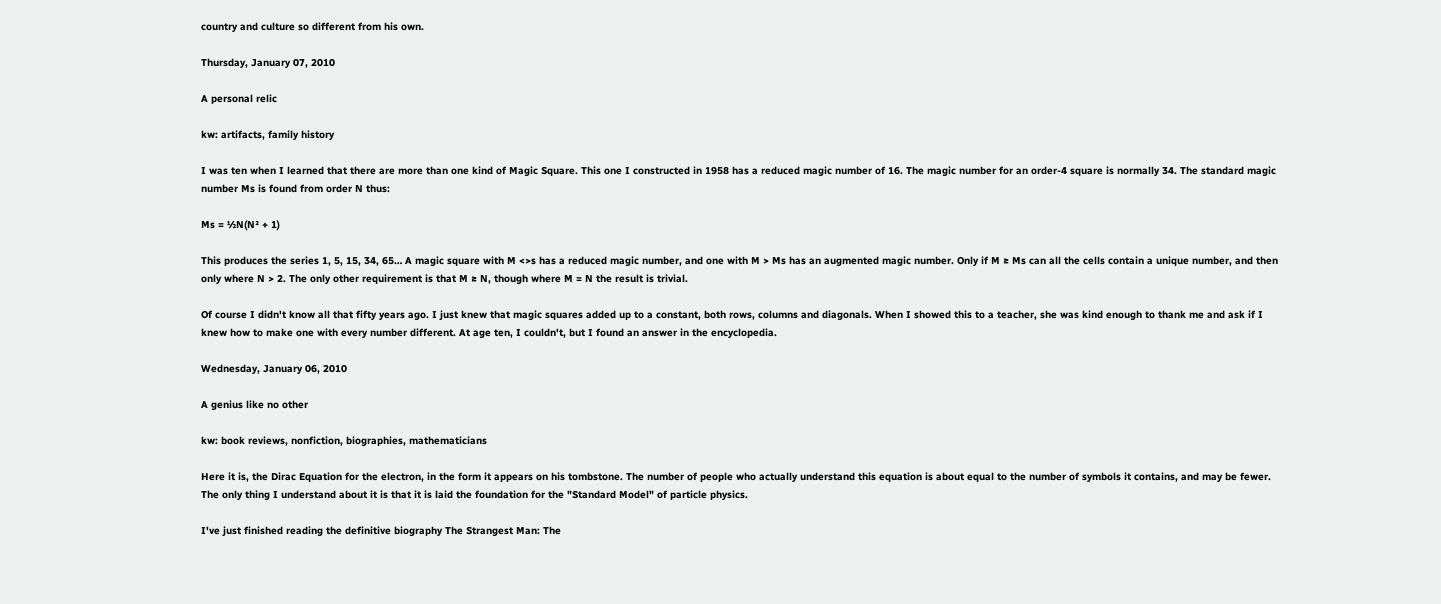country and culture so different from his own.

Thursday, January 07, 2010

A personal relic

kw: artifacts, family history

I was ten when I learned that there are more than one kind of Magic Square. This one I constructed in 1958 has a reduced magic number of 16. The magic number for an order-4 square is normally 34. The standard magic number Ms is found from order N thus:

Ms = ½N(N² + 1)

This produces the series 1, 5, 15, 34, 65… A magic square with M <>s has a reduced magic number, and one with M > Ms has an augmented magic number. Only if M ≥ Ms can all the cells contain a unique number, and then only where N > 2. The only other requirement is that M ≥ N, though where M = N the result is trivial.

Of course I didn't know all that fifty years ago. I just knew that magic squares added up to a constant, both rows, columns and diagonals. When I showed this to a teacher, she was kind enough to thank me and ask if I knew how to make one with every number different. At age ten, I couldn't, but I found an answer in the encyclopedia.

Wednesday, January 06, 2010

A genius like no other

kw: book reviews, nonfiction, biographies, mathematicians

Here it is, the Dirac Equation for the electron, in the form it appears on his tombstone. The number of people who actually understand this equation is about equal to the number of symbols it contains, and may be fewer. The only thing I understand about it is that it is laid the foundation for the "Standard Model" of particle physics.

I've just finished reading the definitive biography The Strangest Man: The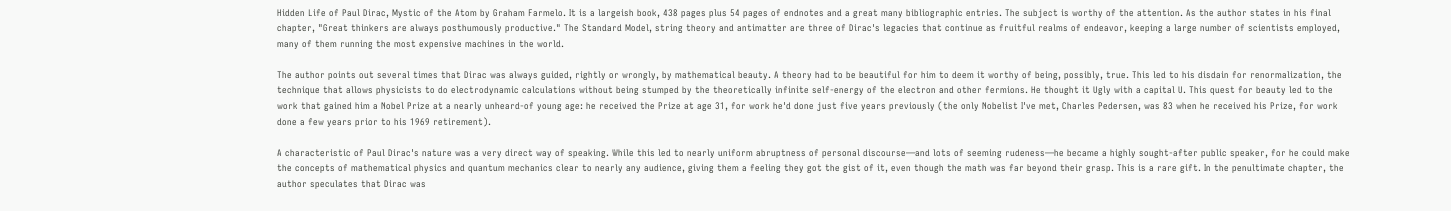Hidden Life of Paul Dirac, Mystic of the Atom by Graham Farmelo. It is a largeish book, 438 pages plus 54 pages of endnotes and a great many bibliographic entries. The subject is worthy of the attention. As the author states in his final chapter, "Great thinkers are always posthumously productive." The Standard Model, string theory and antimatter are three of Dirac's legacies that continue as fruitful realms of endeavor, keeping a large number of scientists employed, many of them running the most expensive machines in the world.

The author points out several times that Dirac was always guided, rightly or wrongly, by mathematical beauty. A theory had to be beautiful for him to deem it worthy of being, possibly, true. This led to his disdain for renormalization, the technique that allows physicists to do electrodynamic calculations without being stumped by the theoretically infinite self-energy of the electron and other fermions. He thought it Ugly with a capital U. This quest for beauty led to the work that gained him a Nobel Prize at a nearly unheard-of young age: he received the Prize at age 31, for work he'd done just five years previously (the only Nobelist I've met, Charles Pedersen, was 83 when he received his Prize, for work done a few years prior to his 1969 retirement).

A characteristic of Paul Dirac's nature was a very direct way of speaking. While this led to nearly uniform abruptness of personal discourse—and lots of seeming rudeness—he became a highly sought-after public speaker, for he could make the concepts of mathematical physics and quantum mechanics clear to nearly any audience, giving them a feeling they got the gist of it, even though the math was far beyond their grasp. This is a rare gift. In the penultimate chapter, the author speculates that Dirac was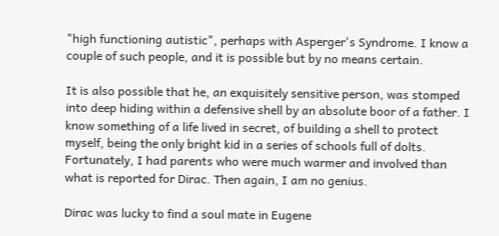"high functioning autistic", perhaps with Asperger's Syndrome. I know a couple of such people, and it is possible but by no means certain.

It is also possible that he, an exquisitely sensitive person, was stomped into deep hiding within a defensive shell by an absolute boor of a father. I know something of a life lived in secret, of building a shell to protect myself, being the only bright kid in a series of schools full of dolts. Fortunately, I had parents who were much warmer and involved than what is reported for Dirac. Then again, I am no genius.

Dirac was lucky to find a soul mate in Eugene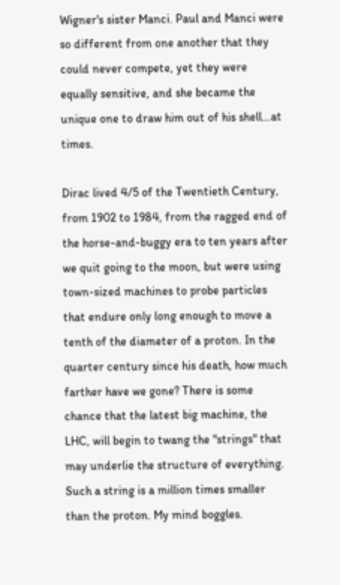Wigner's sister Manci. Paul and Manci were so different from one another that they could never compete, yet they were equally sensitive, and she became the unique one to draw him out of his shell…at times.

Dirac lived 4/5 of the Twentieth Century, from 1902 to 1984, from the ragged end of the horse-and-buggy era to ten years after we quit going to the moon, but were using town-sized machines to probe particles that endure only long enough to move a tenth of the diameter of a proton. In the quarter century since his death, how much farther have we gone? There is some chance that the latest big machine, the LHC, will begin to twang the "strings" that may underlie the structure of everything. Such a string is a million times smaller than the proton. My mind boggles.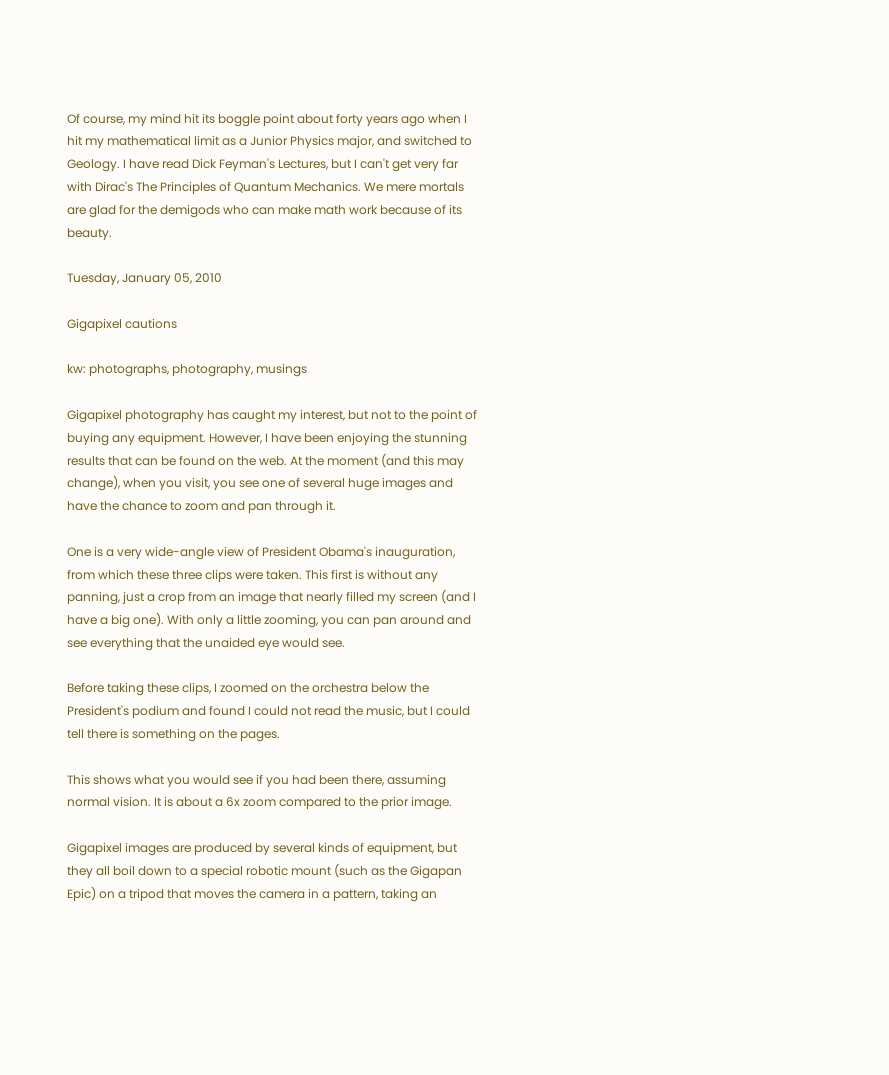Of course, my mind hit its boggle point about forty years ago when I hit my mathematical limit as a Junior Physics major, and switched to Geology. I have read Dick Feyman's Lectures, but I can't get very far with Dirac's The Principles of Quantum Mechanics. We mere mortals are glad for the demigods who can make math work because of its beauty.

Tuesday, January 05, 2010

Gigapixel cautions

kw: photographs, photography, musings

Gigapixel photography has caught my interest, but not to the point of buying any equipment. However, I have been enjoying the stunning results that can be found on the web. At the moment (and this may change), when you visit, you see one of several huge images and have the chance to zoom and pan through it.

One is a very wide-angle view of President Obama's inauguration, from which these three clips were taken. This first is without any panning, just a crop from an image that nearly filled my screen (and I have a big one). With only a little zooming, you can pan around and see everything that the unaided eye would see.

Before taking these clips, I zoomed on the orchestra below the President's podium and found I could not read the music, but I could tell there is something on the pages.

This shows what you would see if you had been there, assuming normal vision. It is about a 6x zoom compared to the prior image.

Gigapixel images are produced by several kinds of equipment, but they all boil down to a special robotic mount (such as the Gigapan Epic) on a tripod that moves the camera in a pattern, taking an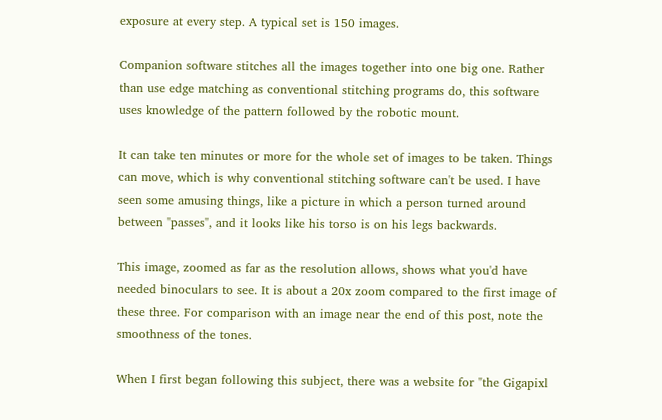exposure at every step. A typical set is 150 images.

Companion software stitches all the images together into one big one. Rather than use edge matching as conventional stitching programs do, this software uses knowledge of the pattern followed by the robotic mount.

It can take ten minutes or more for the whole set of images to be taken. Things can move, which is why conventional stitching software can't be used. I have seen some amusing things, like a picture in which a person turned around between "passes", and it looks like his torso is on his legs backwards.

This image, zoomed as far as the resolution allows, shows what you'd have needed binoculars to see. It is about a 20x zoom compared to the first image of these three. For comparison with an image near the end of this post, note the smoothness of the tones.

When I first began following this subject, there was a website for "the Gigapixl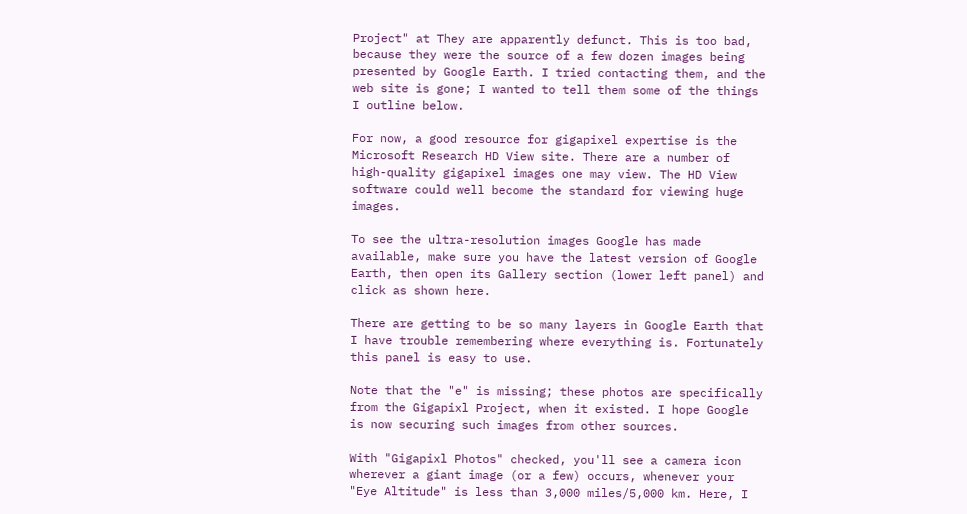Project" at They are apparently defunct. This is too bad, because they were the source of a few dozen images being presented by Google Earth. I tried contacting them, and the web site is gone; I wanted to tell them some of the things I outline below.

For now, a good resource for gigapixel expertise is the Microsoft Research HD View site. There are a number of high-quality gigapixel images one may view. The HD View software could well become the standard for viewing huge images.

To see the ultra-resolution images Google has made available, make sure you have the latest version of Google Earth, then open its Gallery section (lower left panel) and click as shown here.

There are getting to be so many layers in Google Earth that I have trouble remembering where everything is. Fortunately this panel is easy to use.

Note that the "e" is missing; these photos are specifically from the Gigapixl Project, when it existed. I hope Google is now securing such images from other sources.

With "Gigapixl Photos" checked, you'll see a camera icon wherever a giant image (or a few) occurs, whenever your "Eye Altitude" is less than 3,000 miles/5,000 km. Here, I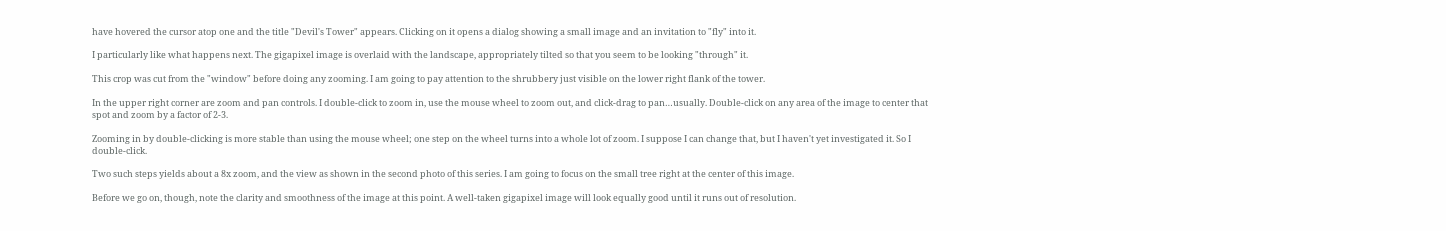have hovered the cursor atop one and the title "Devil's Tower" appears. Clicking on it opens a dialog showing a small image and an invitation to "fly" into it.

I particularly like what happens next. The gigapixel image is overlaid with the landscape, appropriately tilted so that you seem to be looking "through" it.

This crop was cut from the "window" before doing any zooming. I am going to pay attention to the shrubbery just visible on the lower right flank of the tower.

In the upper right corner are zoom and pan controls. I double-click to zoom in, use the mouse wheel to zoom out, and click-drag to pan…usually. Double-click on any area of the image to center that spot and zoom by a factor of 2-3.

Zooming in by double-clicking is more stable than using the mouse wheel; one step on the wheel turns into a whole lot of zoom. I suppose I can change that, but I haven't yet investigated it. So I double-click.

Two such steps yields about a 8x zoom, and the view as shown in the second photo of this series. I am going to focus on the small tree right at the center of this image.

Before we go on, though, note the clarity and smoothness of the image at this point. A well-taken gigapixel image will look equally good until it runs out of resolution.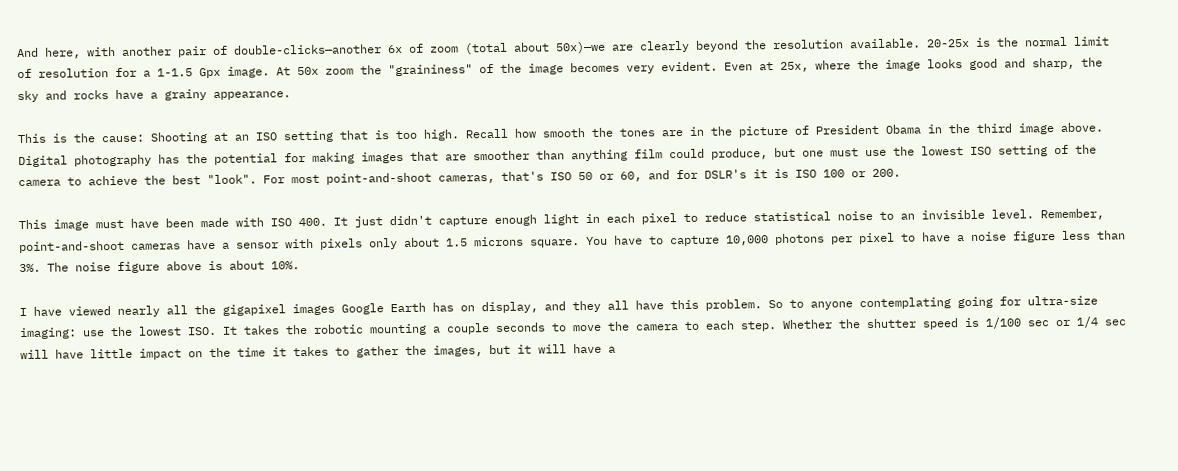And here, with another pair of double-clicks—another 6x of zoom (total about 50x)—we are clearly beyond the resolution available. 20-25x is the normal limit of resolution for a 1-1.5 Gpx image. At 50x zoom the "graininess" of the image becomes very evident. Even at 25x, where the image looks good and sharp, the sky and rocks have a grainy appearance.

This is the cause: Shooting at an ISO setting that is too high. Recall how smooth the tones are in the picture of President Obama in the third image above. Digital photography has the potential for making images that are smoother than anything film could produce, but one must use the lowest ISO setting of the camera to achieve the best "look". For most point-and-shoot cameras, that's ISO 50 or 60, and for DSLR's it is ISO 100 or 200.

This image must have been made with ISO 400. It just didn't capture enough light in each pixel to reduce statistical noise to an invisible level. Remember, point-and-shoot cameras have a sensor with pixels only about 1.5 microns square. You have to capture 10,000 photons per pixel to have a noise figure less than 3%. The noise figure above is about 10%.

I have viewed nearly all the gigapixel images Google Earth has on display, and they all have this problem. So to anyone contemplating going for ultra-size imaging: use the lowest ISO. It takes the robotic mounting a couple seconds to move the camera to each step. Whether the shutter speed is 1/100 sec or 1/4 sec will have little impact on the time it takes to gather the images, but it will have a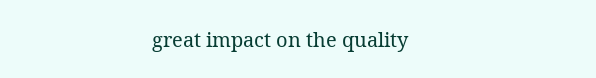great impact on the quality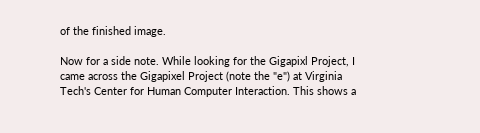of the finished image.

Now for a side note. While looking for the Gigapixl Project, I came across the Gigapixel Project (note the "e") at Virginia Tech's Center for Human Computer Interaction. This shows a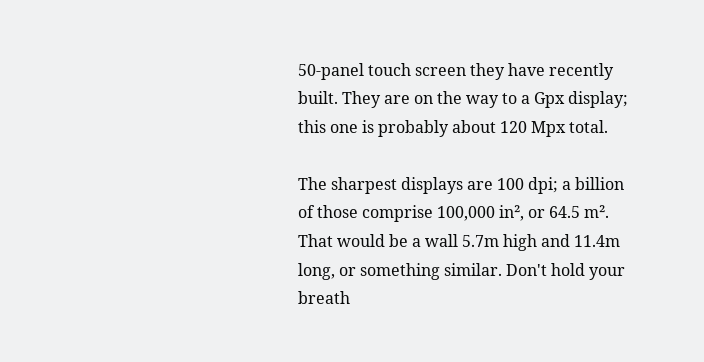50-panel touch screen they have recently built. They are on the way to a Gpx display; this one is probably about 120 Mpx total.

The sharpest displays are 100 dpi; a billion of those comprise 100,000 in², or 64.5 m². That would be a wall 5.7m high and 11.4m long, or something similar. Don't hold your breath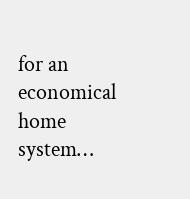for an economical home system…